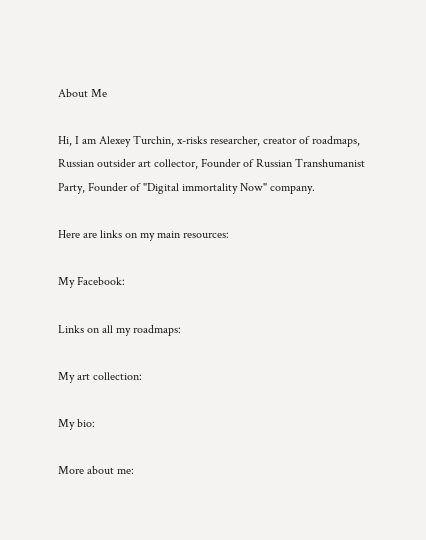About Me

Hi, I am Alexey Turchin, x-risks researcher, creator of roadmaps, Russian outsider art collector, Founder of Russian Transhumanist Party, Founder of "Digital immortality Now" company.

Here are links on my main resources:

My Facebook:

Links on all my roadmaps:

My art collection:

My bio:

More about me: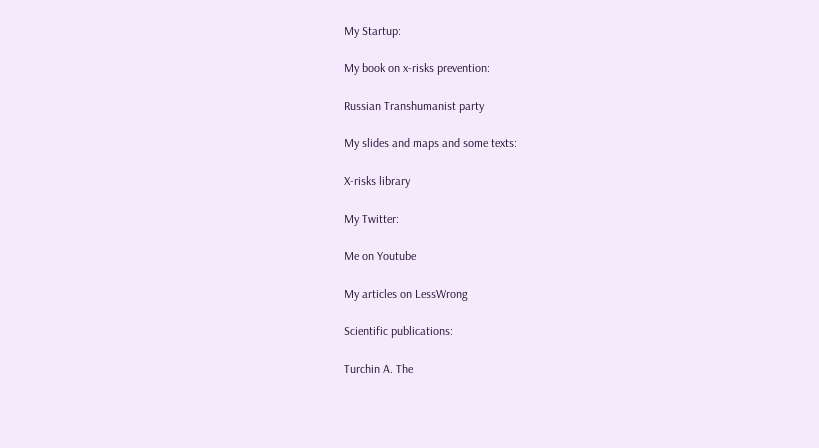My Startup:

My book on x-risks prevention:

Russian Transhumanist party

My slides and maps and some texts:

X-risks library

My Twitter:

Me on Youtube

My articles on LessWrong

Scientific publications:

Turchin A. The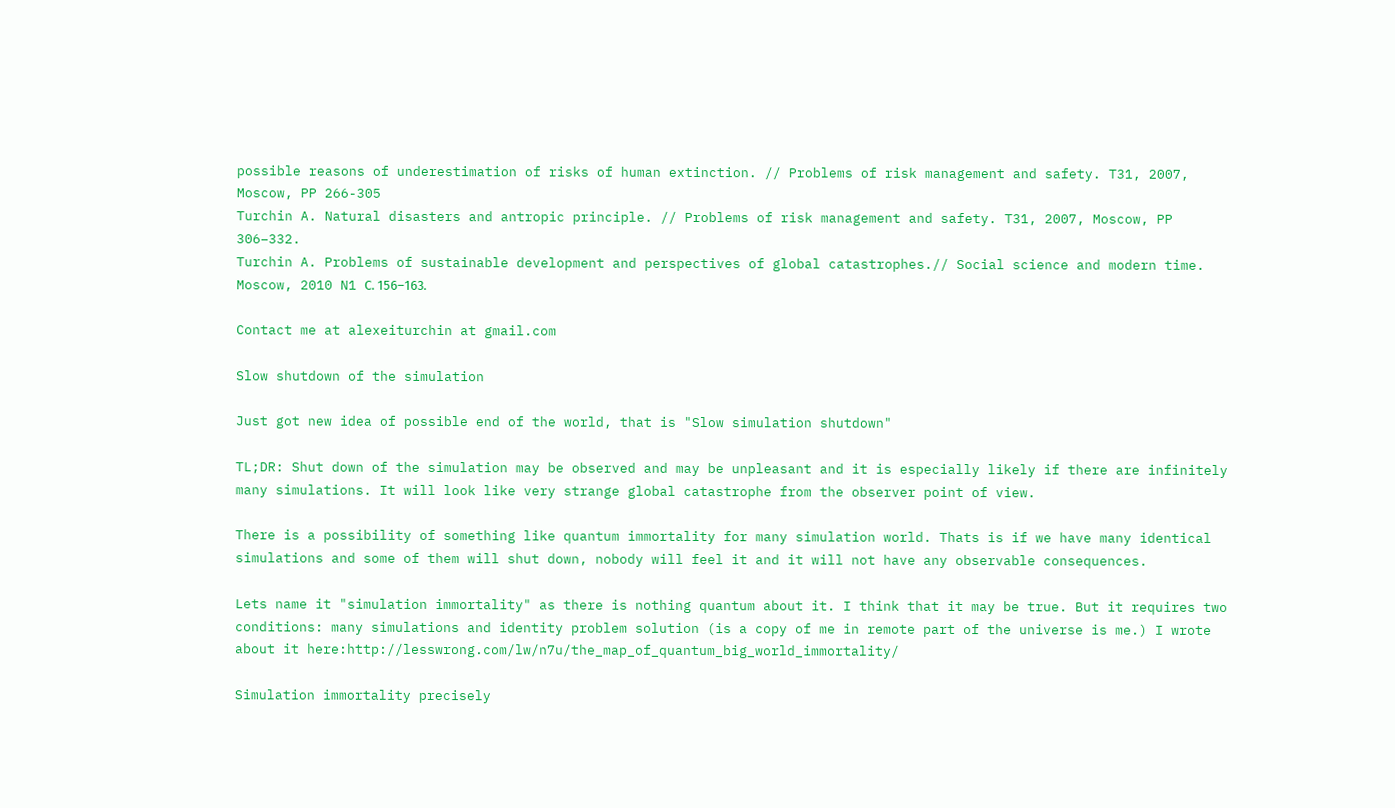possible reasons of underestimation of risks of human extinction. // Problems of risk management and safety. T31, 2007, Moscow, PP 266-305
Turchin A. Natural disasters and antropic principle. // Problems of risk management and safety. T31, 2007, Moscow, PP 306–332.
Turchin A. Problems of sustainable development and perspectives of global catastrophes.// Social science and modern time. Moscow, 2010 N1 С. 156–163.

Contact me at alexeiturchin at gmail.com

Slow shutdown of the simulation

Just got new idea of possible end of the world, that is "Slow simulation shutdown"

TL;DR: Shut down of the simulation may be observed and may be unpleasant and it is especially likely if there are infinitely many simulations. It will look like very strange global catastrophe from the observer point of view.

There is a possibility of something like quantum immortality for many simulation world. Thats is if we have many identical simulations and some of them will shut down, nobody will feel it and it will not have any observable consequences.

Lets name it "simulation immortality" as there is nothing quantum about it. I think that it may be true. But it requires two conditions: many simulations and identity problem solution (is a copy of me in remote part of the universe is me.) I wrote about it here:http://lesswrong.com/lw/n7u/the_map_of_quantum_big_world_immortality/

Simulation immortality precisely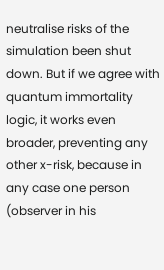neutralise risks of the simulation been shut down. But if we agree with quantum immortality logic, it works even broader, preventing any other x-risk, because in any case one person (observer in his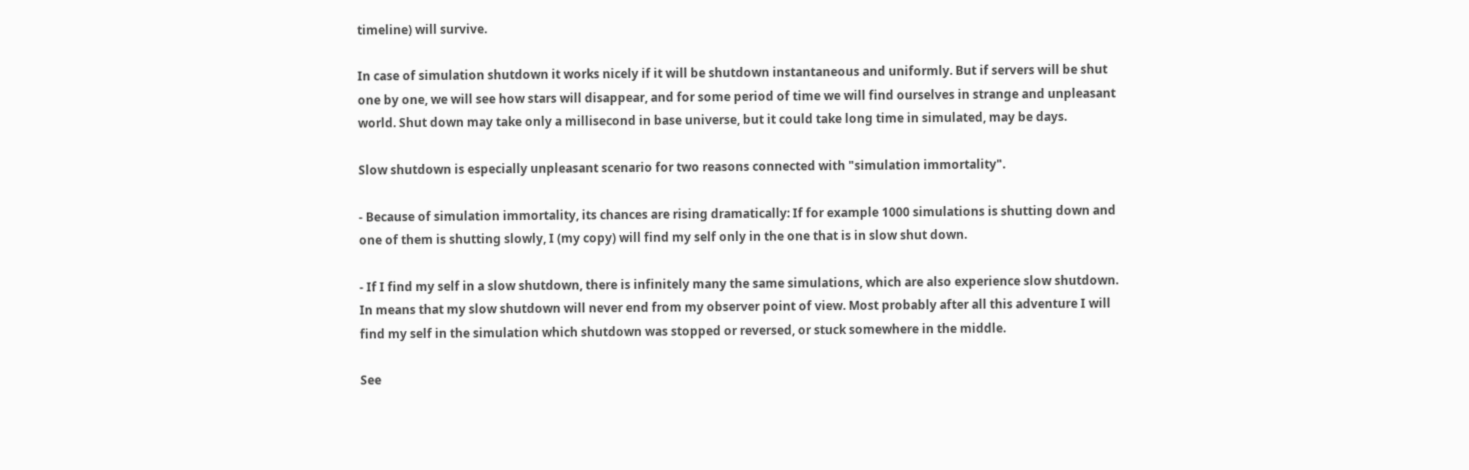timeline) will survive.

In case of simulation shutdown it works nicely if it will be shutdown instantaneous and uniformly. But if servers will be shut one by one, we will see how stars will disappear, and for some period of time we will find ourselves in strange and unpleasant world. Shut down may take only a millisecond in base universe, but it could take long time in simulated, may be days.

Slow shutdown is especially unpleasant scenario for two reasons connected with "simulation immortality".

- Because of simulation immortality, its chances are rising dramatically: If for example 1000 simulations is shutting down and one of them is shutting slowly, I (my copy) will find my self only in the one that is in slow shut down.

- If I find my self in a slow shutdown, there is infinitely many the same simulations, which are also experience slow shutdown. In means that my slow shutdown will never end from my observer point of view. Most probably after all this adventure I will find my self in the simulation which shutdown was stopped or reversed, or stuck somewhere in the middle.

See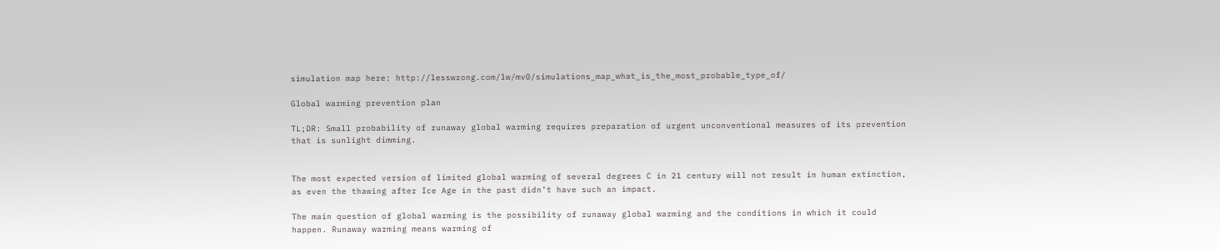simulation map here: http://lesswrong.com/lw/mv0/simulations_map_what_is_the_most_probable_type_of/

Global warming prevention plan

TL;DR: Small probability of runaway global warming requires preparation of urgent unconventional measures of its prevention that is sunlight dimming.


The most expected version of limited global warming of several degrees C in 21 century will not result in human extinction, as even the thawing after Ice Age in the past didn’t have such an impact.

The main question of global warming is the possibility of runaway global warming and the conditions in which it could happen. Runaway warming means warming of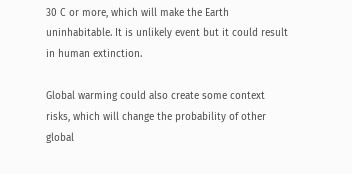30 C or more, which will make the Earth uninhabitable. It is unlikely event but it could result in human extinction.

Global warming could also create some context risks, which will change the probability of other global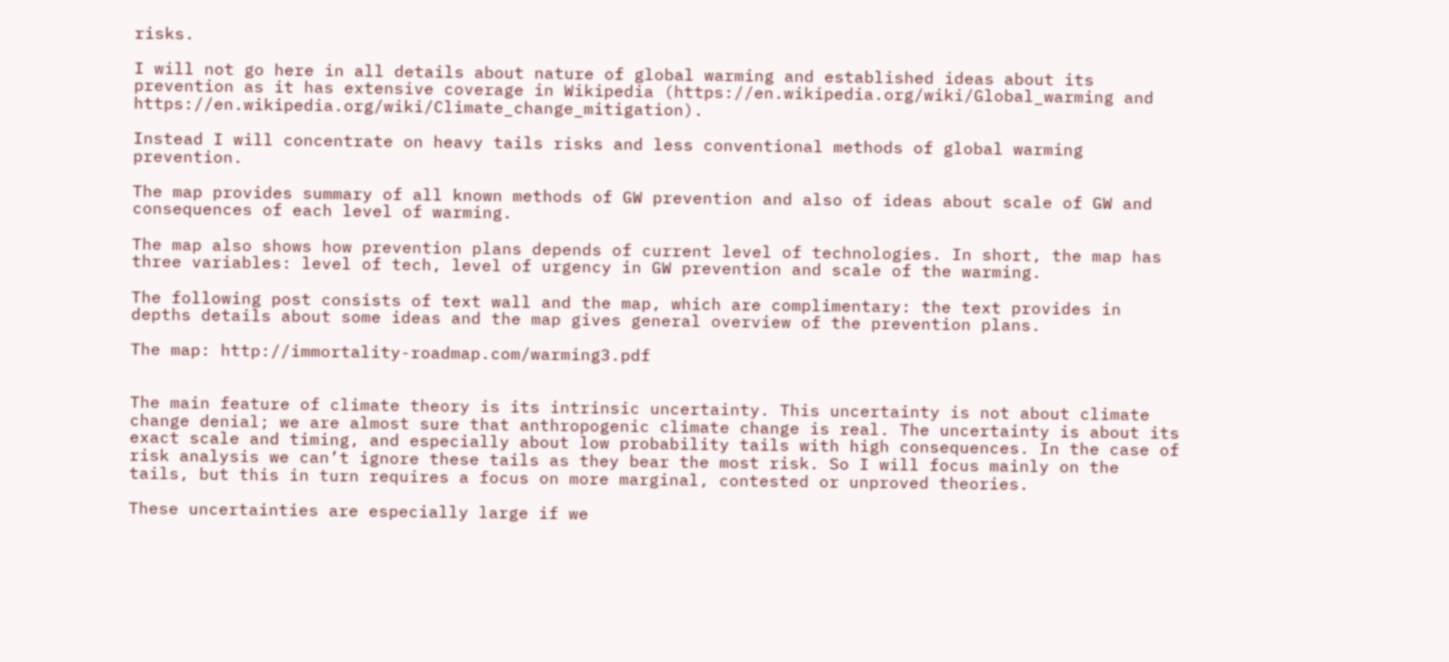risks.

I will not go here in all details about nature of global warming and established ideas about its prevention as it has extensive coverage in Wikipedia (https://en.wikipedia.org/wiki/Global_warming and https://en.wikipedia.org/wiki/Climate_change_mitigation).

Instead I will concentrate on heavy tails risks and less conventional methods of global warming prevention.

The map provides summary of all known methods of GW prevention and also of ideas about scale of GW and consequences of each level of warming.

The map also shows how prevention plans depends of current level of technologies. In short, the map has three variables: level of tech, level of urgency in GW prevention and scale of the warming.

The following post consists of text wall and the map, which are complimentary: the text provides in depths details about some ideas and the map gives general overview of the prevention plans.

The map: http://immortality-roadmap.com/warming3.pdf


The main feature of climate theory is its intrinsic uncertainty. This uncertainty is not about climate change denial; we are almost sure that anthropogenic climate change is real. The uncertainty is about its exact scale and timing, and especially about low probability tails with high consequences. In the case of risk analysis we can’t ignore these tails as they bear the most risk. So I will focus mainly on the tails, but this in turn requires a focus on more marginal, contested or unproved theories.

These uncertainties are especially large if we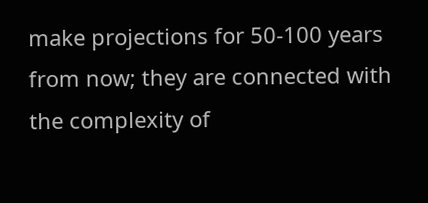make projections for 50-100 years from now; they are connected with the complexity of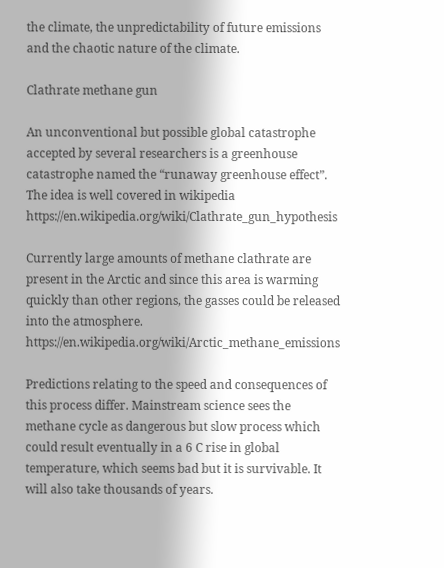the climate, the unpredictability of future emissions and the chaotic nature of the climate.

Clathrate methane gun

An unconventional but possible global catastrophe accepted by several researchers is a greenhouse catastrophe named the “runaway greenhouse effect”. The idea is well covered in wikipedia https://en.wikipedia.org/wiki/Clathrate_gun_hypothesis

Currently large amounts of methane clathrate are present in the Arctic and since this area is warming quickly than other regions, the gasses could be released into the atmosphere. https://en.wikipedia.org/wiki/Arctic_methane_emissions

Predictions relating to the speed and consequences of this process differ. Mainstream science sees the methane cycle as dangerous but slow process which could result eventually in a 6 C rise in global temperature, which seems bad but it is survivable. It will also take thousands of years.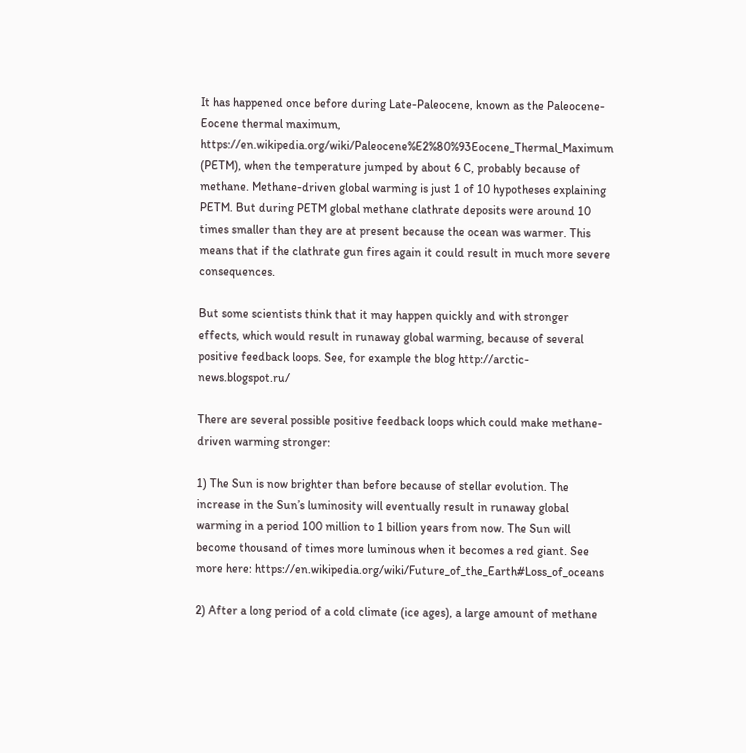It has happened once before during Late-Paleocene, known as the Paleocene-Eocene thermal maximum, https://en.wikipedia.org/wiki/Paleocene%E2%80%93Eocene_Thermal_Maximum (PETM), when the temperature jumped by about 6 C, probably because of methane. Methane-driven global warming is just 1 of 10 hypotheses explaining PETM. But during PETM global methane clathrate deposits were around 10 times smaller than they are at present because the ocean was warmer. This means that if the clathrate gun fires again it could result in much more severe consequences.

But some scientists think that it may happen quickly and with stronger effects, which would result in runaway global warming, because of several positive feedback loops. See, for example the blog http://arctic-news.blogspot.ru/

There are several possible positive feedback loops which could make methane-driven warming stronger:

1) The Sun is now brighter than before because of stellar evolution. The increase in the Sun’s luminosity will eventually result in runaway global warming in a period 100 million to 1 billion years from now. The Sun will become thousand of times more luminous when it becomes a red giant. See more here: https://en.wikipedia.org/wiki/Future_of_the_Earth#Loss_of_oceans

2) After a long period of a cold climate (ice ages), a large amount of methane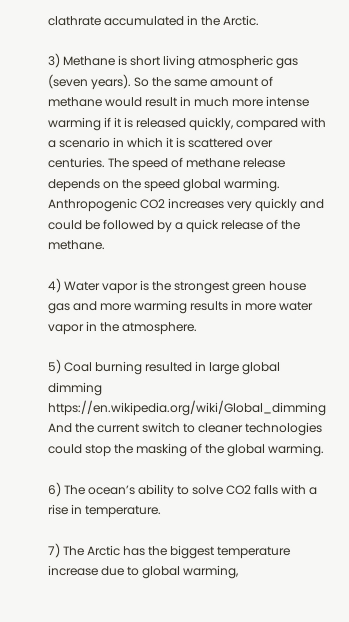clathrate accumulated in the Arctic.

3) Methane is short living atmospheric gas (seven years). So the same amount of methane would result in much more intense warming if it is released quickly, compared with a scenario in which it is scattered over centuries. The speed of methane release depends on the speed global warming. Anthropogenic CO2 increases very quickly and could be followed by a quick release of the methane.

4) Water vapor is the strongest green house gas and more warming results in more water vapor in the atmosphere.

5) Coal burning resulted in large global dimming https://en.wikipedia.org/wiki/Global_dimming And the current switch to cleaner technologies could stop the masking of the global warming.

6) The ocean’s ability to solve CO2 falls with a rise in temperature.

7) The Arctic has the biggest temperature increase due to global warming,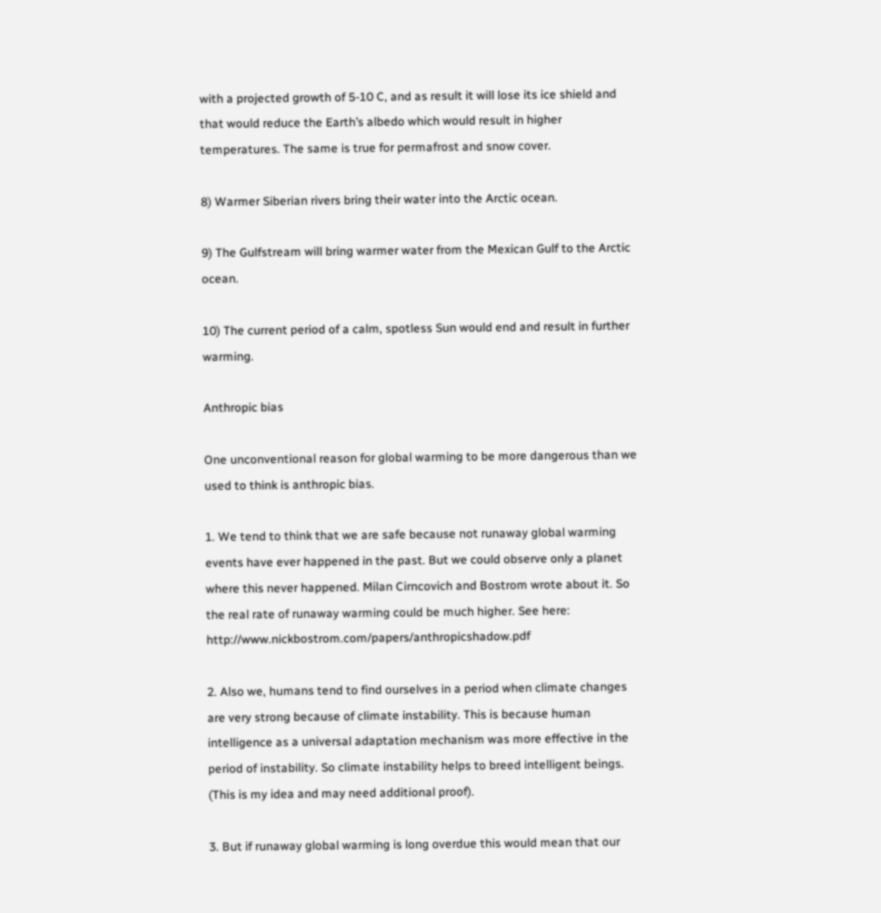with a projected growth of 5-10 C, and as result it will lose its ice shield and that would reduce the Earth’s albedo which would result in higher temperatures. The same is true for permafrost and snow cover.

8) Warmer Siberian rivers bring their water into the Arctic ocean.

9) The Gulfstream will bring warmer water from the Mexican Gulf to the Arctic ocean.

10) The current period of a calm, spotless Sun would end and result in further warming.

Anthropic bias

One unconventional reason for global warming to be more dangerous than we used to think is anthropic bias.

1. We tend to think that we are safe because not runaway global warming events have ever happened in the past. But we could observe only a planet where this never happened. Milan Cirncovich and Bostrom wrote about it. So the real rate of runaway warming could be much higher. See here: http://www.nickbostrom.com/papers/anthropicshadow.pdf

2. Also we, humans tend to find ourselves in a period when climate changes are very strong because of climate instability. This is because human intelligence as a universal adaptation mechanism was more effective in the period of instability. So climate instability helps to breed intelligent beings. (This is my idea and may need additional proof).

3. But if runaway global warming is long overdue this would mean that our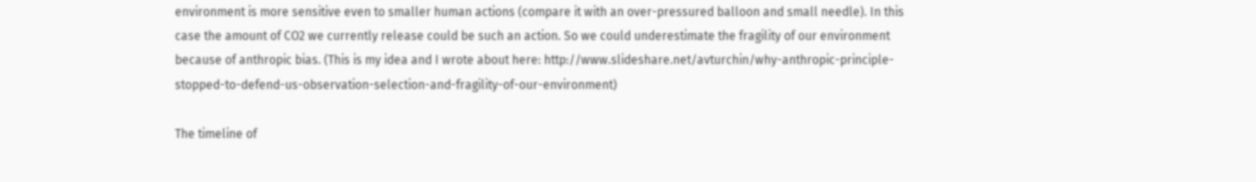environment is more sensitive even to smaller human actions (compare it with an over-pressured balloon and small needle). In this case the amount of CO2 we currently release could be such an action. So we could underestimate the fragility of our environment because of anthropic bias. (This is my idea and I wrote about here: http://www.slideshare.net/avturchin/why-anthropic-principle-stopped-to-defend-us-observation-selection-and-fragility-of-our-environment)

The timeline of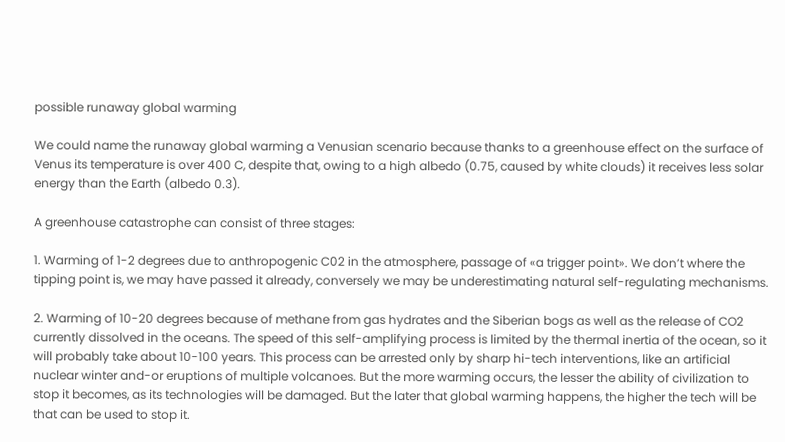possible runaway global warming

We could name the runaway global warming a Venusian scenario because thanks to a greenhouse effect on the surface of Venus its temperature is over 400 C, despite that, owing to a high albedo (0.75, caused by white clouds) it receives less solar energy than the Earth (albedo 0.3).

A greenhouse catastrophe can consist of three stages:

1. Warming of 1-2 degrees due to anthropogenic C02 in the atmosphere, passage of «a trigger point». We don’t where the tipping point is, we may have passed it already, conversely we may be underestimating natural self-regulating mechanisms.

2. Warming of 10-20 degrees because of methane from gas hydrates and the Siberian bogs as well as the release of CO2 currently dissolved in the oceans. The speed of this self-amplifying process is limited by the thermal inertia of the ocean, so it will probably take about 10-100 years. This process can be arrested only by sharp hi-tech interventions, like an artificial nuclear winter and-or eruptions of multiple volcanoes. But the more warming occurs, the lesser the ability of civilization to stop it becomes, as its technologies will be damaged. But the later that global warming happens, the higher the tech will be that can be used to stop it.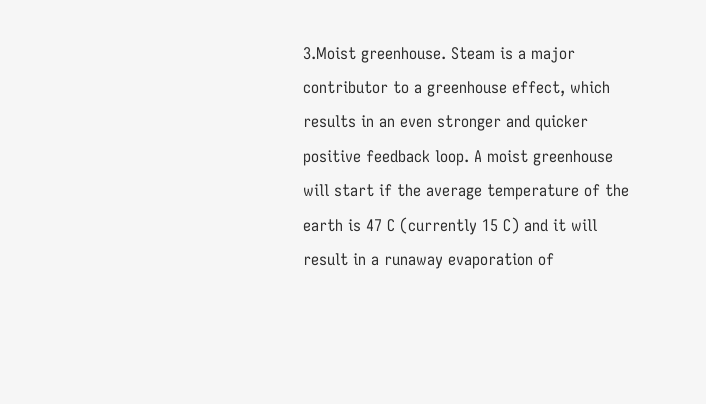3.Moist greenhouse. Steam is a major contributor to a greenhouse effect, which results in an even stronger and quicker positive feedback loop. A moist greenhouse will start if the average temperature of the earth is 47 C (currently 15 C) and it will result in a runaway evaporation of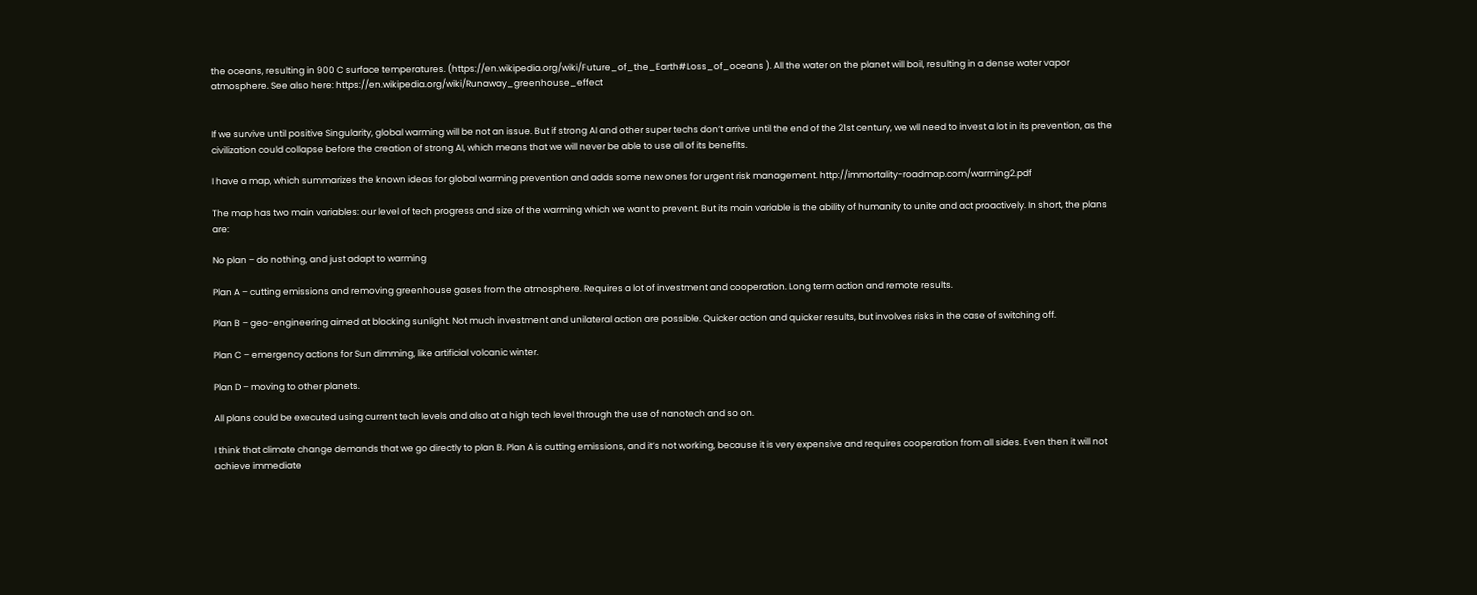the oceans, resulting in 900 C surface temperatures. (https://en.wikipedia.org/wiki/Future_of_the_Earth#Loss_of_oceans ). All the water on the planet will boil, resulting in a dense water vapor atmosphere. See also here: https://en.wikipedia.org/wiki/Runaway_greenhouse_effect


If we survive until positive Singularity, global warming will be not an issue. But if strong AI and other super techs don’t arrive until the end of the 21st century, we wll need to invest a lot in its prevention, as the civilization could collapse before the creation of strong AI, which means that we will never be able to use all of its benefits.

I have a map, which summarizes the known ideas for global warming prevention and adds some new ones for urgent risk management. http://immortality-roadmap.com/warming2.pdf

The map has two main variables: our level of tech progress and size of the warming which we want to prevent. But its main variable is the ability of humanity to unite and act proactively. In short, the plans are:

No plan – do nothing, and just adapt to warming

Plan A – cutting emissions and removing greenhouse gases from the atmosphere. Requires a lot of investment and cooperation. Long term action and remote results.

Plan B – geo-engineering aimed at blocking sunlight. Not much investment and unilateral action are possible. Quicker action and quicker results, but involves risks in the case of switching off.

Plan C – emergency actions for Sun dimming, like artificial volcanic winter.

Plan D – moving to other planets.

All plans could be executed using current tech levels and also at a high tech level through the use of nanotech and so on.

I think that climate change demands that we go directly to plan B. Plan A is cutting emissions, and it’s not working, because it is very expensive and requires cooperation from all sides. Even then it will not achieve immediate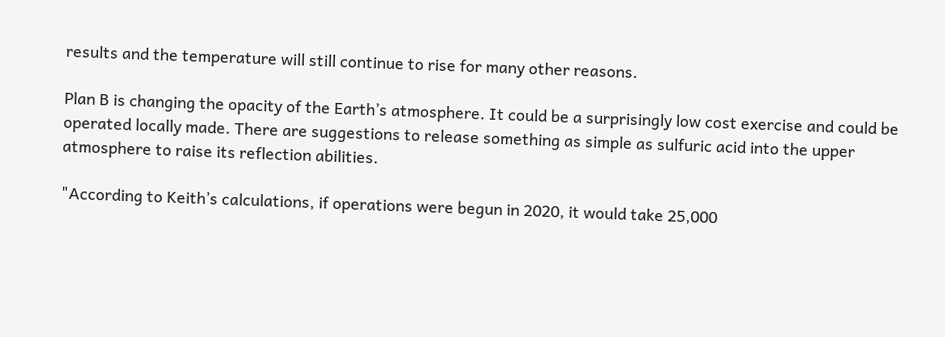results and the temperature will still continue to rise for many other reasons.

Plan B is changing the opacity of the Earth’s atmosphere. It could be a surprisingly low cost exercise and could be operated locally made. There are suggestions to release something as simple as sulfuric acid into the upper atmosphere to raise its reflection abilities.

"According to Keith’s calculations, if operations were begun in 2020, it would take 25,000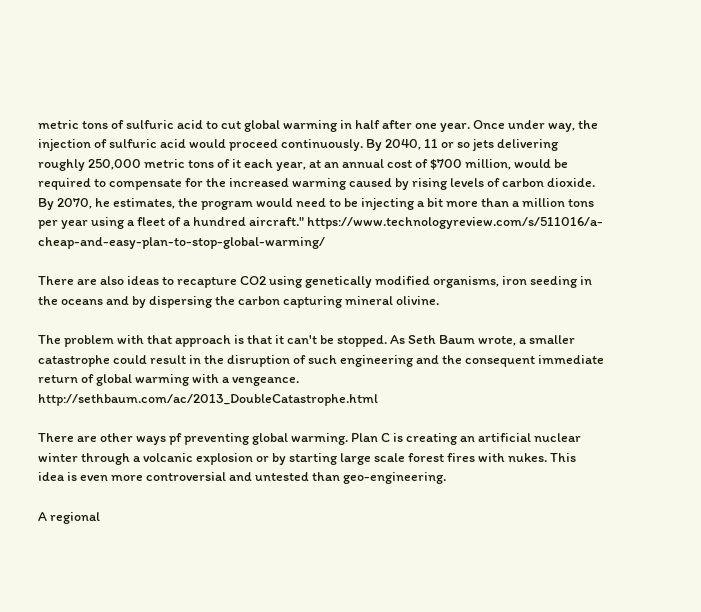metric tons of sulfuric acid to cut global warming in half after one year. Once under way, the injection of sulfuric acid would proceed continuously. By 2040, 11 or so jets delivering roughly 250,000 metric tons of it each year, at an annual cost of $700 million, would be required to compensate for the increased warming caused by rising levels of carbon dioxide. By 2070, he estimates, the program would need to be injecting a bit more than a million tons per year using a fleet of a hundred aircraft." https://www.technologyreview.com/s/511016/a-cheap-and-easy-plan-to-stop-global-warming/

There are also ideas to recapture CO2 using genetically modified organisms, iron seeding in the oceans and by dispersing the carbon capturing mineral olivine.

The problem with that approach is that it can't be stopped. As Seth Baum wrote, a smaller catastrophe could result in the disruption of such engineering and the consequent immediate return of global warming with a vengeance. http://sethbaum.com/ac/2013_DoubleCatastrophe.html

There are other ways pf preventing global warming. Plan C is creating an artificial nuclear winter through a volcanic explosion or by starting large scale forest fires with nukes. This idea is even more controversial and untested than geo-engineering.

A regional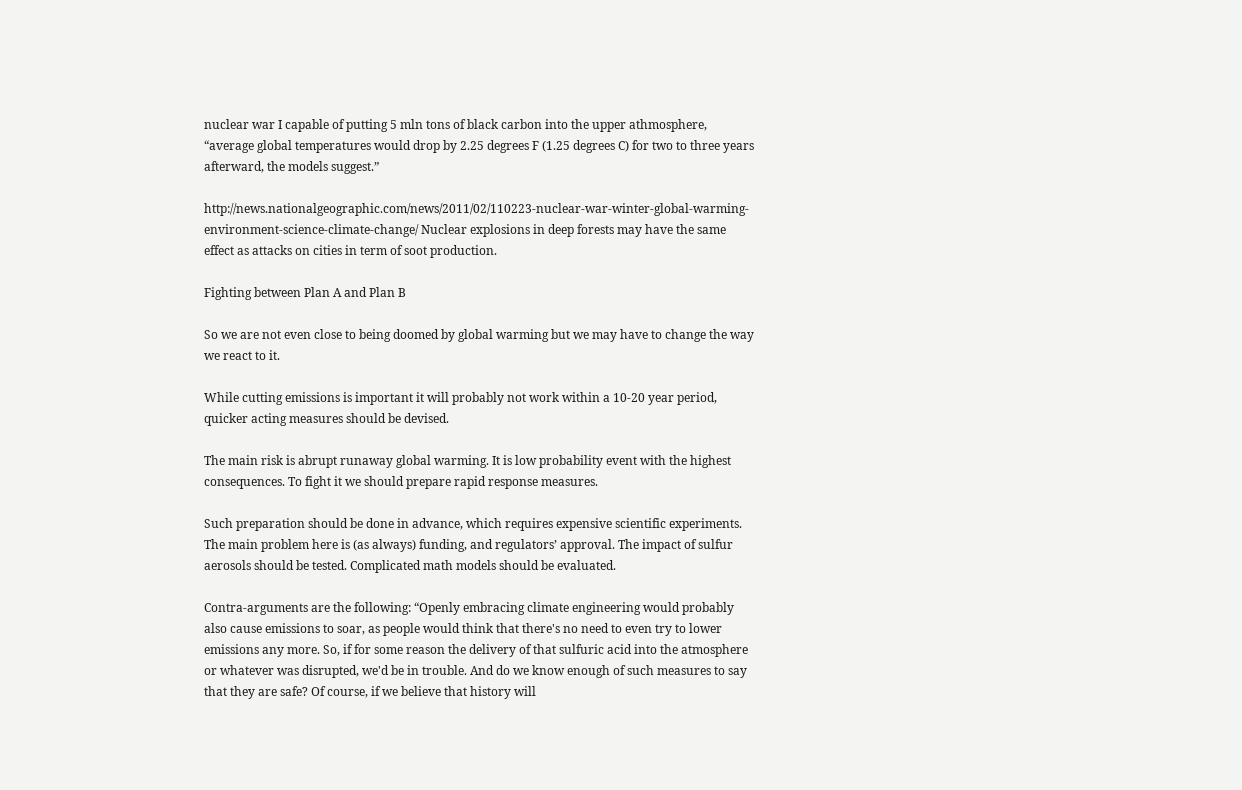nuclear war I capable of putting 5 mln tons of black carbon into the upper athmosphere, “average global temperatures would drop by 2.25 degrees F (1.25 degrees C) for two to three years afterward, the models suggest.”

http://news.nationalgeographic.com/news/2011/02/110223-nuclear-war-winter-global-warming-environment-science-climate-change/ Nuclear explosions in deep forests may have the same effect as attacks on cities in term of soot production.

Fighting between Plan A and Plan B

So we are not even close to being doomed by global warming but we may have to change the way we react to it.

While cutting emissions is important it will probably not work within a 10-20 year period, quicker acting measures should be devised.

The main risk is abrupt runaway global warming. It is low probability event with the highest consequences. To fight it we should prepare rapid response measures.

Such preparation should be done in advance, which requires expensive scientific experiments. The main problem here is (as always) funding, and regulators’ approval. The impact of sulfur aerosols should be tested. Complicated math models should be evaluated.

Contra-arguments are the following: “Openly embracing climate engineering would probably also cause emissions to soar, as people would think that there's no need to even try to lower emissions any more. So, if for some reason the delivery of that sulfuric acid into the atmosphere or whatever was disrupted, we'd be in trouble. And do we know enough of such measures to say that they are safe? Of course, if we believe that history will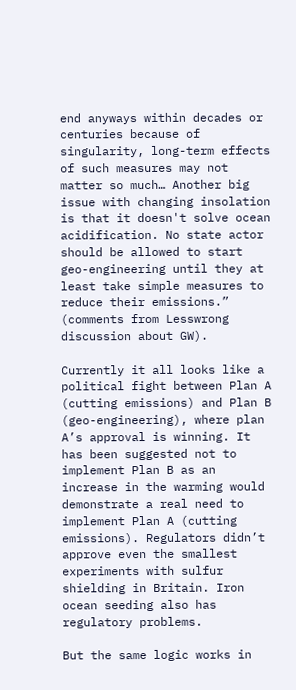end anyways within decades or centuries because of singularity, long-term effects of such measures may not matter so much… Another big issue with changing insolation is that it doesn't solve ocean acidification. No state actor should be allowed to start geo-engineering until they at least take simple measures to reduce their emissions.” (comments from Lesswrong discussion about GW).

Currently it all looks like a political fight between Plan A (cutting emissions) and Plan B (geo-engineering), where plan A’s approval is winning. It has been suggested not to implement Plan B as an increase in the warming would demonstrate a real need to implement Plan A (cutting emissions). Regulators didn’t approve even the smallest experiments with sulfur shielding in Britain. Iron ocean seeding also has regulatory problems.

But the same logic works in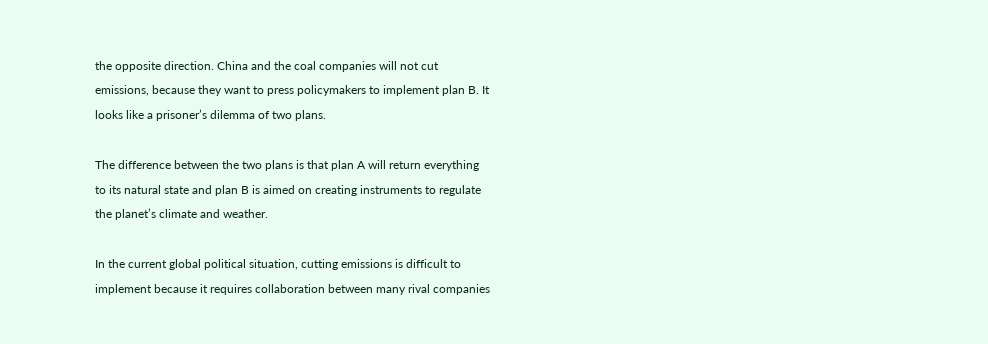the opposite direction. China and the coal companies will not cut emissions, because they want to press policymakers to implement plan B. It looks like a prisoner’s dilemma of two plans.

The difference between the two plans is that plan A will return everything to its natural state and plan B is aimed on creating instruments to regulate the planet’s climate and weather.

In the current global political situation, cutting emissions is difficult to implement because it requires collaboration between many rival companies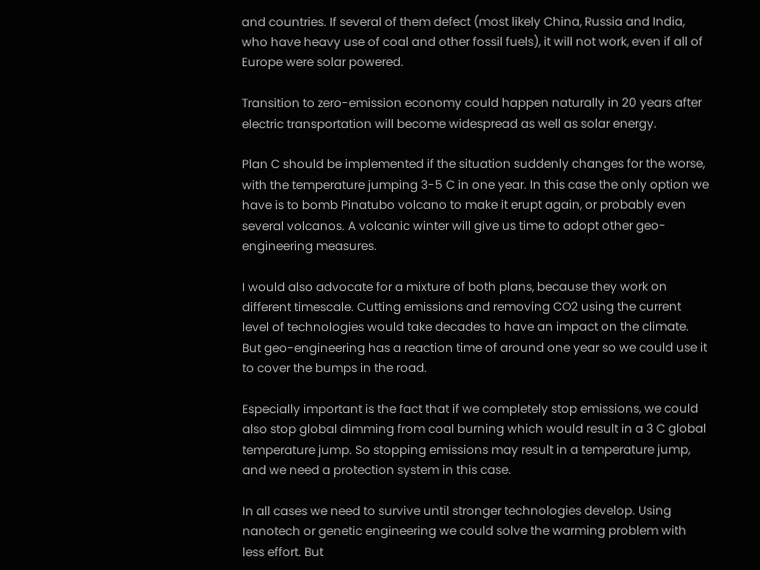and countries. If several of them defect (most likely China, Russia and India, who have heavy use of coal and other fossil fuels), it will not work, even if all of Europe were solar powered.

Transition to zero-emission economy could happen naturally in 20 years after electric transportation will become widespread as well as solar energy.

Plan C should be implemented if the situation suddenly changes for the worse, with the temperature jumping 3-5 C in one year. In this case the only option we have is to bomb Pinatubo volcano to make it erupt again, or probably even several volcanos. A volcanic winter will give us time to adopt other geo-engineering measures.

I would also advocate for a mixture of both plans, because they work on different timescale. Cutting emissions and removing CO2 using the current level of technologies would take decades to have an impact on the climate. But geo-engineering has a reaction time of around one year so we could use it to cover the bumps in the road.

Especially important is the fact that if we completely stop emissions, we could also stop global dimming from coal burning which would result in a 3 C global temperature jump. So stopping emissions may result in a temperature jump, and we need a protection system in this case.

In all cases we need to survive until stronger technologies develop. Using nanotech or genetic engineering we could solve the warming problem with less effort. But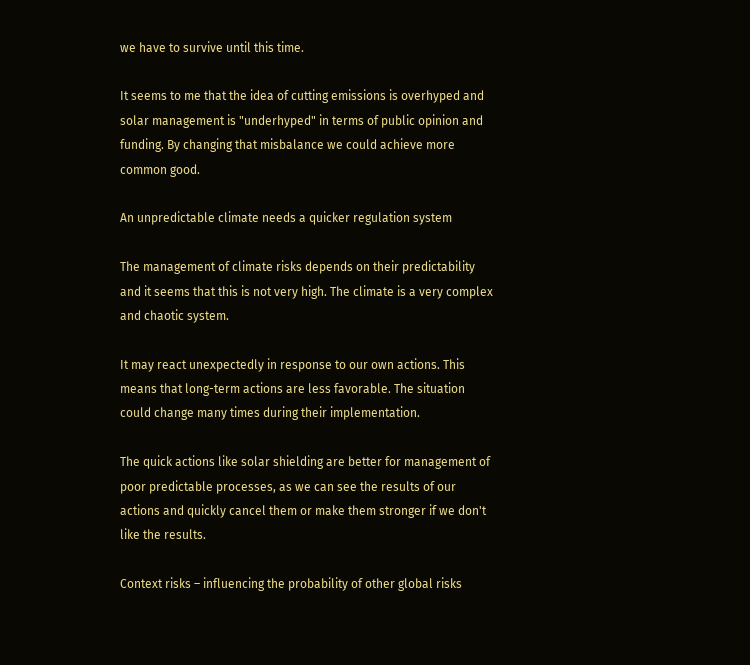we have to survive until this time.

It seems to me that the idea of cutting emissions is overhyped and solar management is "underhyped" in terms of public opinion and funding. By changing that misbalance we could achieve more common good.

An unpredictable climate needs a quicker regulation system

The management of climate risks depends on their predictability and it seems that this is not very high. The climate is a very complex and chaotic system.

It may react unexpectedly in response to our own actions. This means that long-term actions are less favorable. The situation could change many times during their implementation.

The quick actions like solar shielding are better for management of poor predictable processes, as we can see the results of our actions and quickly cancel them or make them stronger if we don't like the results.

Context risks – influencing the probability of other global risks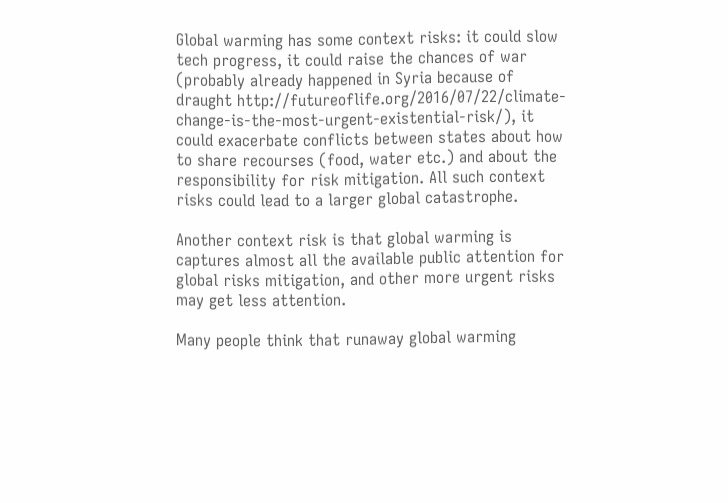Global warming has some context risks: it could slow tech progress, it could raise the chances of war (probably already happened in Syria because of draught http://futureoflife.org/2016/07/22/climate-change-is-the-most-urgent-existential-risk/), it could exacerbate conflicts between states about how to share recourses (food, water etc.) and about the responsibility for risk mitigation. All such context risks could lead to a larger global catastrophe.

Another context risk is that global warming is captures almost all the available public attention for global risks mitigation, and other more urgent risks may get less attention.

Many people think that runaway global warming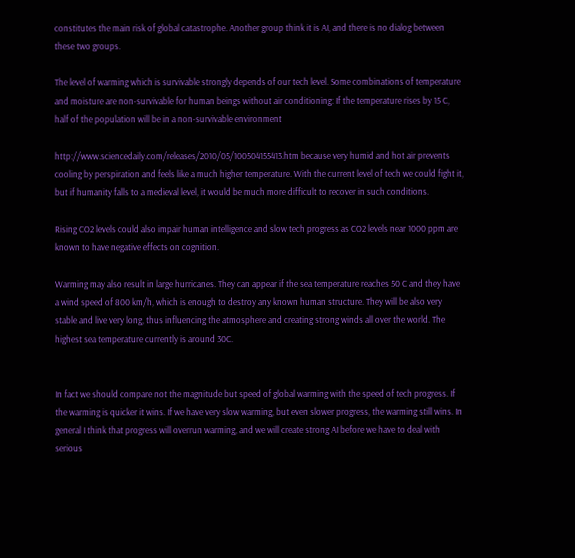constitutes the main risk of global catastrophe. Another group think it is AI, and there is no dialog between these two groups.

The level of warming which is survivable strongly depends of our tech level. Some combinations of temperature and moisture are non-survivable for human beings without air conditioning: If the temperature rises by 15 C, half of the population will be in a non-survivable environment

http://www.sciencedaily.com/releases/2010/05/100504155413.htm because very humid and hot air prevents cooling by perspiration and feels like a much higher temperature. With the current level of tech we could fight it, but if humanity falls to a medieval level, it would be much more difficult to recover in such conditions.

Rising CO2 levels could also impair human intelligence and slow tech progress as CO2 levels near 1000 ppm are known to have negative effects on cognition.

Warming may also result in large hurricanes. They can appear if the sea temperature reaches 50 C and they have a wind speed of 800 km/h, which is enough to destroy any known human structure. They will be also very stable and live very long, thus influencing the atmosphere and creating strong winds all over the world. The highest sea temperature currently is around 30C.


In fact we should compare not the magnitude but speed of global warming with the speed of tech progress. If the warming is quicker it wins. If we have very slow warming, but even slower progress, the warming still wins. In general I think that progress will overrun warming, and we will create strong AI before we have to deal with serious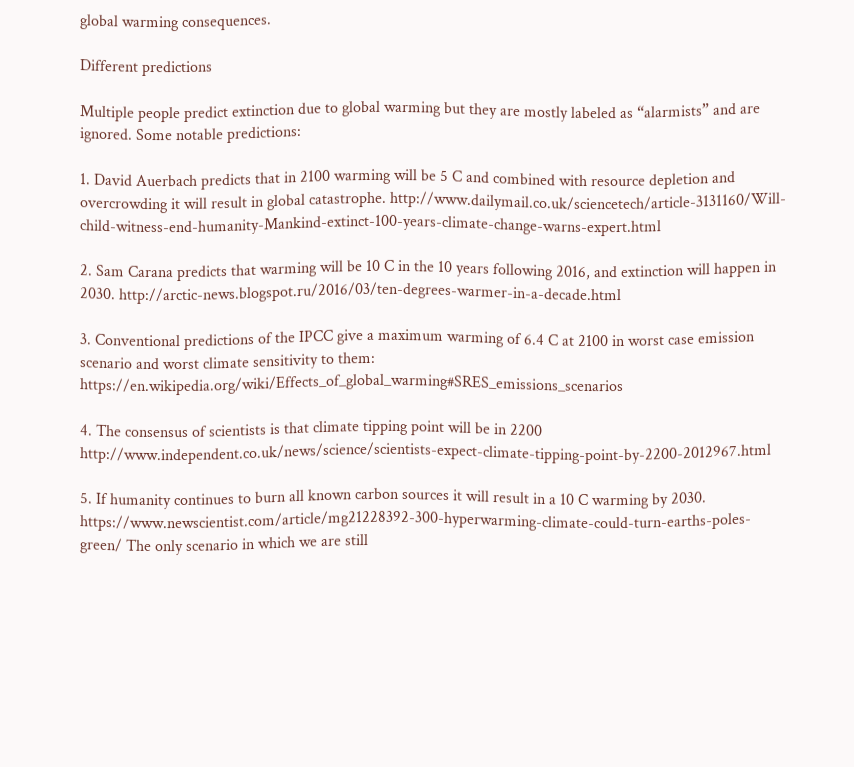global warming consequences.

Different predictions

Multiple people predict extinction due to global warming but they are mostly labeled as “alarmists” and are ignored. Some notable predictions:

1. David Auerbach predicts that in 2100 warming will be 5 C and combined with resource depletion and overcrowding it will result in global catastrophe. http://www.dailymail.co.uk/sciencetech/article-3131160/Will-child-witness-end-humanity-Mankind-extinct-100-years-climate-change-warns-expert.html

2. Sam Carana predicts that warming will be 10 C in the 10 years following 2016, and extinction will happen in 2030. http://arctic-news.blogspot.ru/2016/03/ten-degrees-warmer-in-a-decade.html

3. Conventional predictions of the IPCC give a maximum warming of 6.4 C at 2100 in worst case emission scenario and worst climate sensitivity to them: https://en.wikipedia.org/wiki/Effects_of_global_warming#SRES_emissions_scenarios

4. The consensus of scientists is that climate tipping point will be in 2200 http://www.independent.co.uk/news/science/scientists-expect-climate-tipping-point-by-2200-2012967.html

5. If humanity continues to burn all known carbon sources it will result in a 10 C warming by 2030. https://www.newscientist.com/article/mg21228392-300-hyperwarming-climate-could-turn-earths-poles-green/ The only scenario in which we are still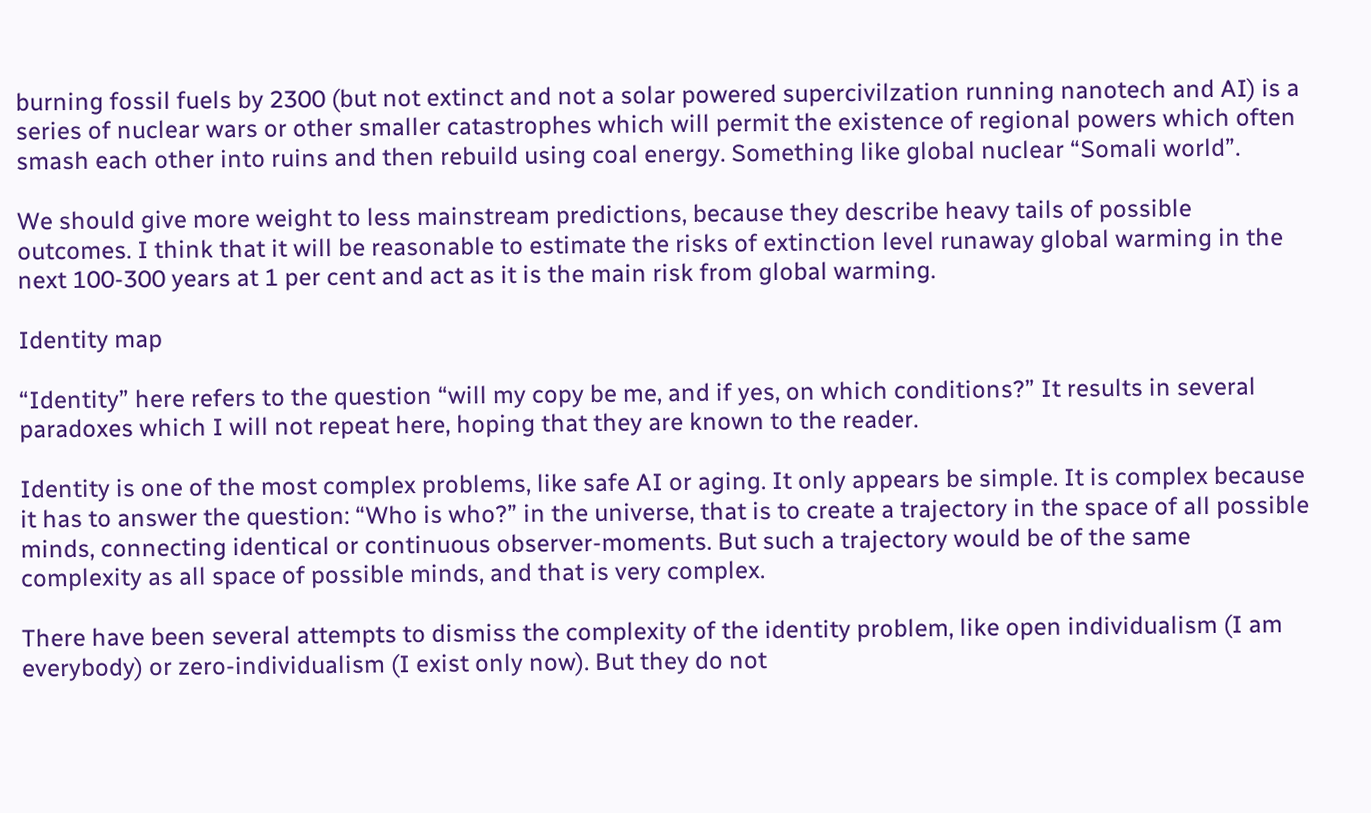burning fossil fuels by 2300 (but not extinct and not a solar powered supercivilzation running nanotech and AI) is a series of nuclear wars or other smaller catastrophes which will permit the existence of regional powers which often smash each other into ruins and then rebuild using coal energy. Something like global nuclear “Somali world”.

We should give more weight to less mainstream predictions, because they describe heavy tails of possible outcomes. I think that it will be reasonable to estimate the risks of extinction level runaway global warming in the next 100-300 years at 1 per cent and act as it is the main risk from global warming.

Identity map

“Identity” here refers to the question “will my copy be me, and if yes, on which conditions?” It results in several paradoxes which I will not repeat here, hoping that they are known to the reader.

Identity is one of the most complex problems, like safe AI or aging. It only appears be simple. It is complex because it has to answer the question: “Who is who?” in the universe, that is to create a trajectory in the space of all possible minds, connecting identical or continuous observer-moments. But such a trajectory would be of the same complexity as all space of possible minds, and that is very complex.

There have been several attempts to dismiss the complexity of the identity problem, like open individualism (I am everybody) or zero-individualism (I exist only now). But they do not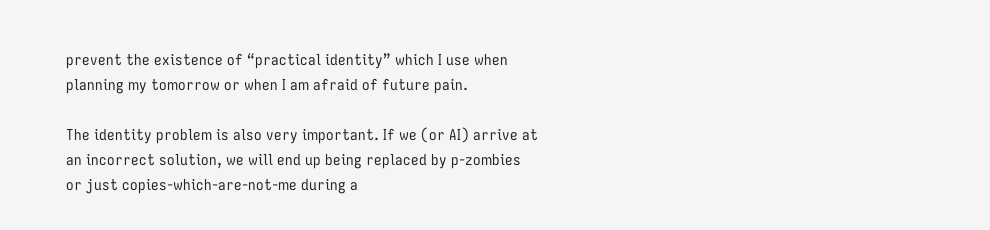prevent the existence of “practical identity” which I use when planning my tomorrow or when I am afraid of future pain.

The identity problem is also very important. If we (or AI) arrive at an incorrect solution, we will end up being replaced by p-zombies or just copies-which-are-not-me during a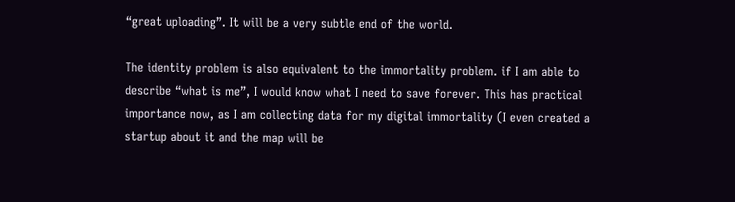“great uploading”. It will be a very subtle end of the world.

The identity problem is also equivalent to the immortality problem. if I am able to describe “what is me”, I would know what I need to save forever. This has practical importance now, as I am collecting data for my digital immortality (I even created a startup about it and the map will be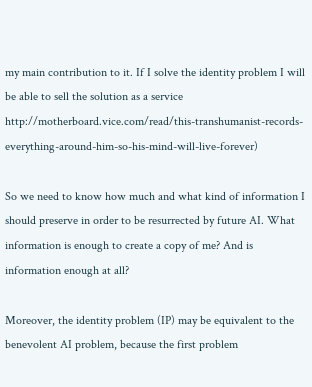my main contribution to it. If I solve the identity problem I will be able to sell the solution as a service http://motherboard.vice.com/read/this-transhumanist-records-everything-around-him-so-his-mind-will-live-forever)

So we need to know how much and what kind of information I should preserve in order to be resurrected by future AI. What information is enough to create a copy of me? And is information enough at all?

Moreover, the identity problem (IP) may be equivalent to the benevolent AI problem, because the first problem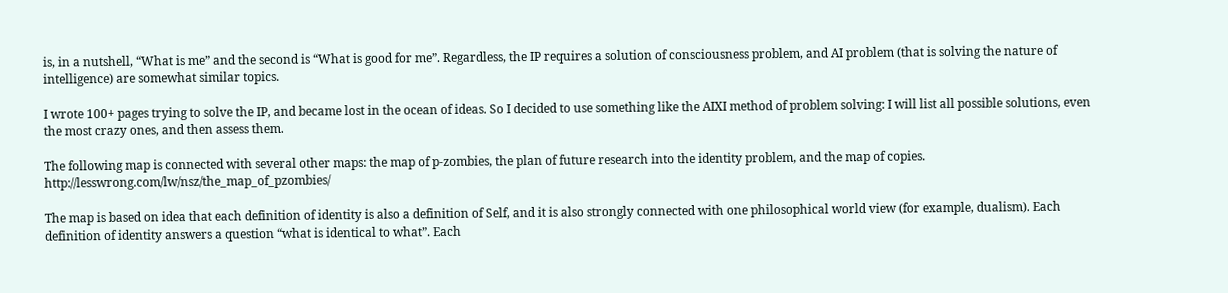is, in a nutshell, “What is me” and the second is “What is good for me”. Regardless, the IP requires a solution of consciousness problem, and AI problem (that is solving the nature of intelligence) are somewhat similar topics.

I wrote 100+ pages trying to solve the IP, and became lost in the ocean of ideas. So I decided to use something like the AIXI method of problem solving: I will list all possible solutions, even the most crazy ones, and then assess them.

The following map is connected with several other maps: the map of p-zombies, the plan of future research into the identity problem, and the map of copies. http://lesswrong.com/lw/nsz/the_map_of_pzombies/

The map is based on idea that each definition of identity is also a definition of Self, and it is also strongly connected with one philosophical world view (for example, dualism). Each definition of identity answers a question “what is identical to what”. Each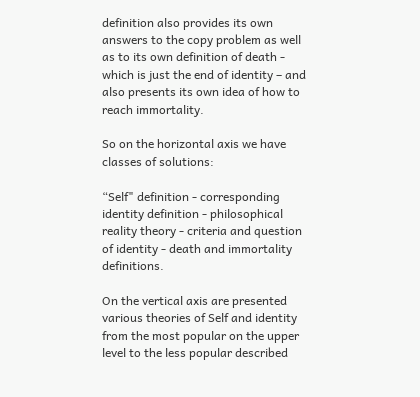definition also provides its own answers to the copy problem as well as to its own definition of death - which is just the end of identity – and also presents its own idea of how to reach immortality.

So on the horizontal axis we have classes of solutions:

“Self" definition - corresponding identity definition - philosophical reality theory - criteria and question of identity - death and immortality definitions.

On the vertical axis are presented various theories of Self and identity from the most popular on the upper level to the less popular described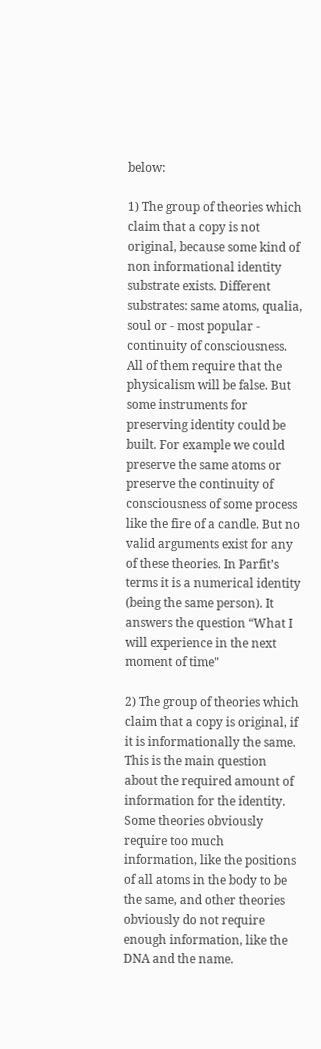below:

1) The group of theories which claim that a copy is not original, because some kind of non informational identity substrate exists. Different substrates: same atoms, qualia, soul or - most popular - continuity of consciousness. All of them require that the physicalism will be false. But some instruments for preserving identity could be built. For example we could preserve the same atoms or preserve the continuity of consciousness of some process like the fire of a candle. But no valid arguments exist for any of these theories. In Parfit’s terms it is a numerical identity (being the same person). It answers the question “What I will experience in the next moment of time"

2) The group of theories which claim that a copy is original, if it is informationally the same. This is the main question about the required amount of information for the identity. Some theories obviously require too much information, like the positions of all atoms in the body to be the same, and other theories obviously do not require enough information, like the DNA and the name.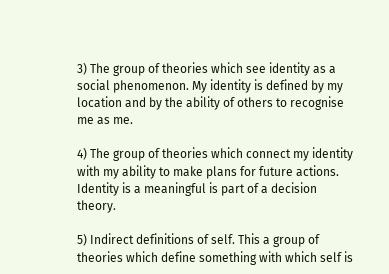3) The group of theories which see identity as a social phenomenon. My identity is defined by my location and by the ability of others to recognise me as me.

4) The group of theories which connect my identity with my ability to make plans for future actions. Identity is a meaningful is part of a decision theory.

5) Indirect definitions of self. This a group of theories which define something with which self is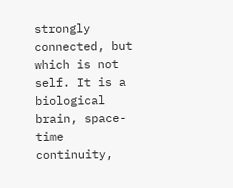strongly connected, but which is not self. It is a biological brain, space-time continuity,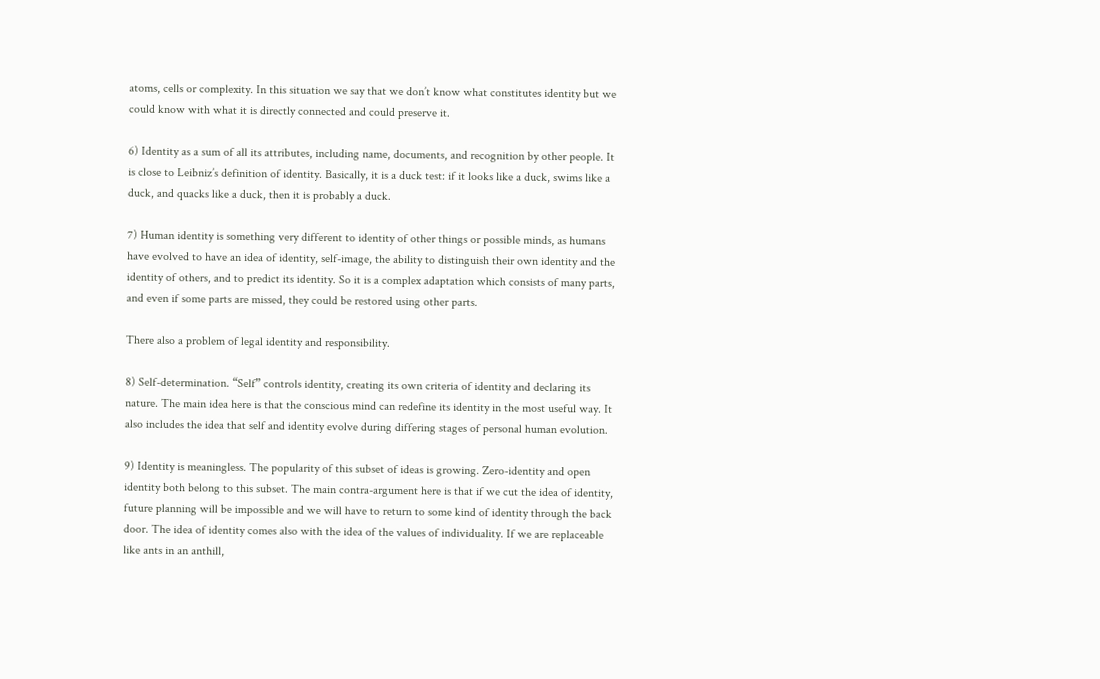atoms, cells or complexity. In this situation we say that we don’t know what constitutes identity but we could know with what it is directly connected and could preserve it.

6) Identity as a sum of all its attributes, including name, documents, and recognition by other people. It is close to Leibniz’s definition of identity. Basically, it is a duck test: if it looks like a duck, swims like a duck, and quacks like a duck, then it is probably a duck.

7) Human identity is something very different to identity of other things or possible minds, as humans have evolved to have an idea of identity, self-image, the ability to distinguish their own identity and the identity of others, and to predict its identity. So it is a complex adaptation which consists of many parts, and even if some parts are missed, they could be restored using other parts.

There also a problem of legal identity and responsibility.

8) Self-determination. “Self” controls identity, creating its own criteria of identity and declaring its nature. The main idea here is that the conscious mind can redefine its identity in the most useful way. It also includes the idea that self and identity evolve during differing stages of personal human evolution.

9) Identity is meaningless. The popularity of this subset of ideas is growing. Zero-identity and open identity both belong to this subset. The main contra-argument here is that if we cut the idea of identity, future planning will be impossible and we will have to return to some kind of identity through the back door. The idea of identity comes also with the idea of the values of individuality. If we are replaceable like ants in an anthill,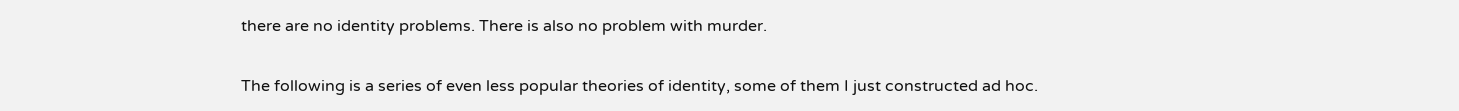there are no identity problems. There is also no problem with murder.

The following is a series of even less popular theories of identity, some of them I just constructed ad hoc.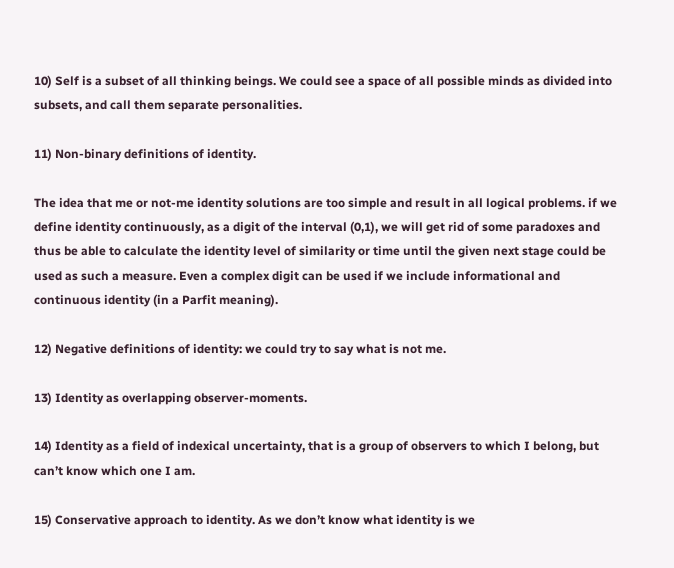10) Self is a subset of all thinking beings. We could see a space of all possible minds as divided into subsets, and call them separate personalities.

11) Non-binary definitions of identity.

The idea that me or not-me identity solutions are too simple and result in all logical problems. if we define identity continuously, as a digit of the interval (0,1), we will get rid of some paradoxes and thus be able to calculate the identity level of similarity or time until the given next stage could be used as such a measure. Even a complex digit can be used if we include informational and continuous identity (in a Parfit meaning).

12) Negative definitions of identity: we could try to say what is not me.

13) Identity as overlapping observer-moments.

14) Identity as a field of indexical uncertainty, that is a group of observers to which I belong, but can’t know which one I am.

15) Conservative approach to identity. As we don’t know what identity is we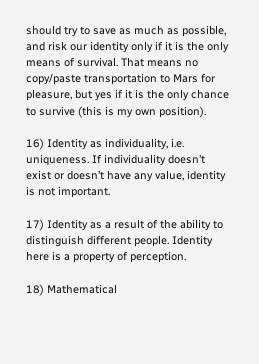should try to save as much as possible, and risk our identity only if it is the only means of survival. That means no copy/paste transportation to Mars for pleasure, but yes if it is the only chance to survive (this is my own position).

16) Identity as individuality, i.e. uniqueness. If individuality doesn’t exist or doesn’t have any value, identity is not important.

17) Identity as a result of the ability to distinguish different people. Identity here is a property of perception.

18) Mathematical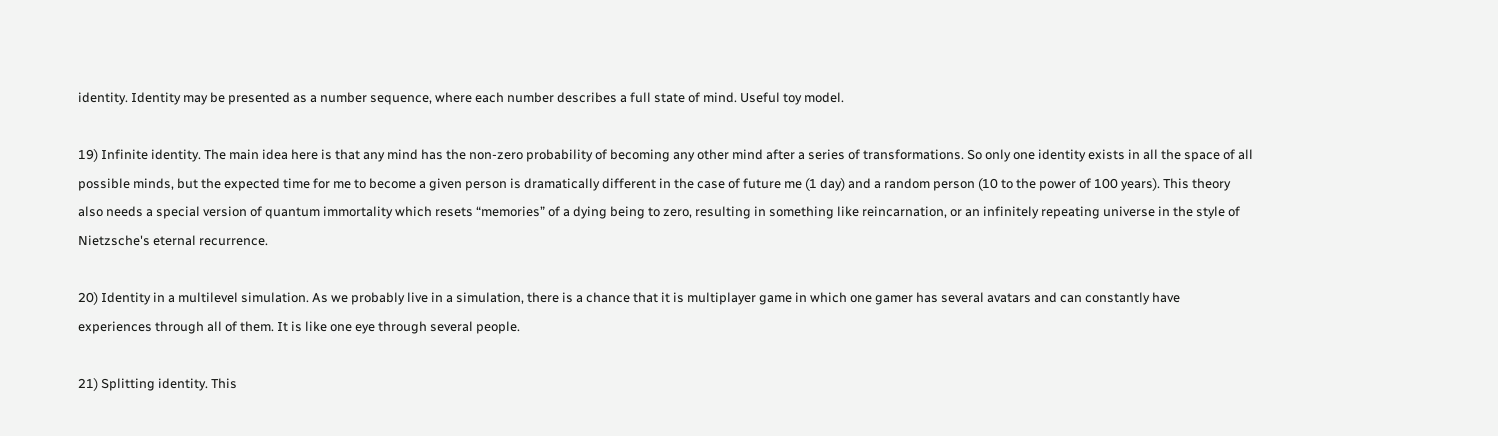identity. Identity may be presented as a number sequence, where each number describes a full state of mind. Useful toy model.

19) Infinite identity. The main idea here is that any mind has the non-zero probability of becoming any other mind after a series of transformations. So only one identity exists in all the space of all possible minds, but the expected time for me to become a given person is dramatically different in the case of future me (1 day) and a random person (10 to the power of 100 years). This theory also needs a special version of quantum immortality which resets “memories” of a dying being to zero, resulting in something like reincarnation, or an infinitely repeating universe in the style of Nietzsche's eternal recurrence.

20) Identity in a multilevel simulation. As we probably live in a simulation, there is a chance that it is multiplayer game in which one gamer has several avatars and can constantly have experiences through all of them. It is like one eye through several people.

21) Splitting identity. This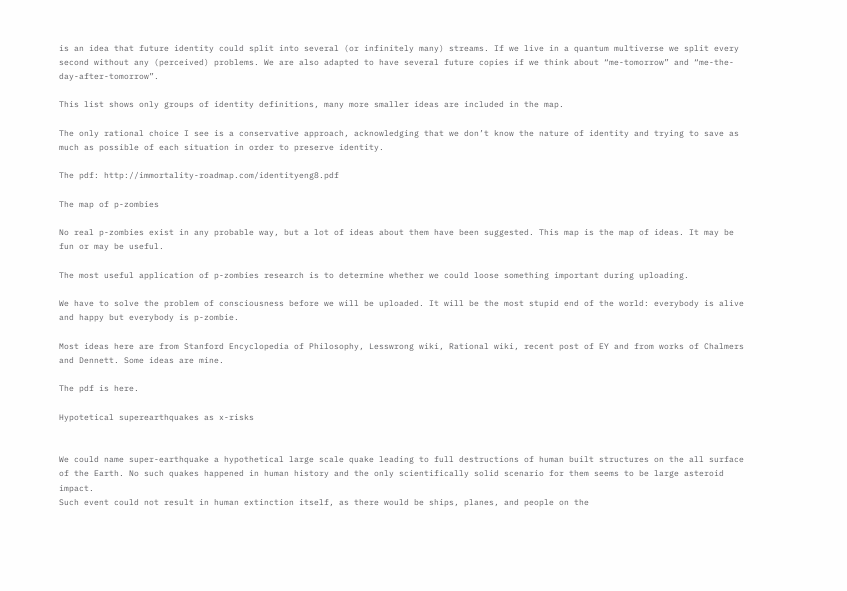is an idea that future identity could split into several (or infinitely many) streams. If we live in a quantum multiverse we split every second without any (perceived) problems. We are also adapted to have several future copies if we think about “me-tomorrow” and “me-the-day-after-tomorrow”.

This list shows only groups of identity definitions, many more smaller ideas are included in the map.

The only rational choice I see is a conservative approach, acknowledging that we don’t know the nature of identity and trying to save as much as possible of each situation in order to preserve identity.

The pdf: http://immortality-roadmap.com/identityeng8.pdf

The map of p-zombies

No real p-zombies exist in any probable way, but a lot of ideas about them have been suggested. This map is the map of ideas. It may be fun or may be useful.

The most useful application of p-zombies research is to determine whether we could loose something important during uploading.

We have to solve the problem of consciousness before we will be uploaded. It will be the most stupid end of the world: everybody is alive and happy but everybody is p-zombie.

Most ideas here are from Stanford Encyclopedia of Philosophy, Lesswrong wiki, Rational wiki, recent post of EY and from works of Chalmers and Dennett. Some ideas are mine.

The pdf is here.

Hypotetical superearthquakes as x-risks


We could name super-earthquake a hypothetical large scale quake leading to full destructions of human built structures on the all surface of the Earth. No such quakes happened in human history and the only scientifically solid scenario for them seems to be large asteroid impact.
Such event could not result in human extinction itself, as there would be ships, planes, and people on the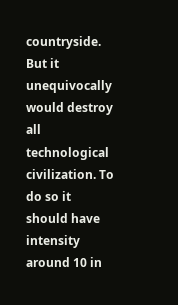countryside. But it unequivocally would destroy all technological civilization. To do so it should have intensity around 10 in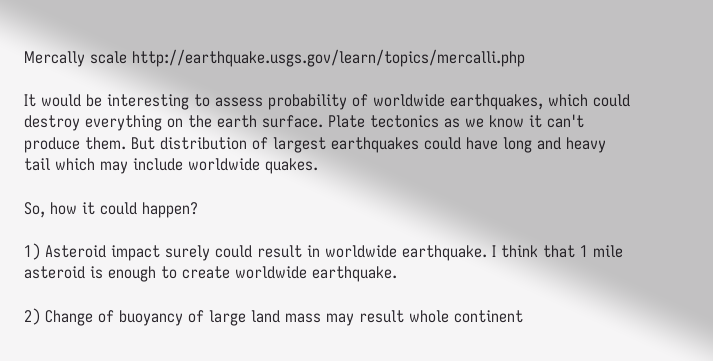Mercally scale http://earthquake.usgs.gov/learn/topics/mercalli.php

It would be interesting to assess probability of worldwide earthquakes, which could destroy everything on the earth surface. Plate tectonics as we know it can't produce them. But distribution of largest earthquakes could have long and heavy tail which may include worldwide quakes.

So, how it could happen?

1) Asteroid impact surely could result in worldwide earthquake. I think that 1 mile asteroid is enough to create worldwide earthquake.

2) Change of buoyancy of large land mass may result whole continent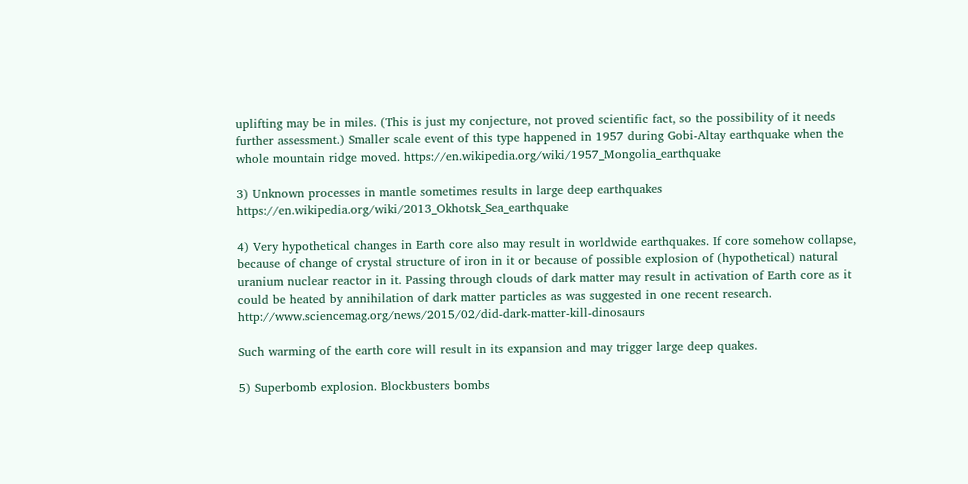uplifting may be in miles. (This is just my conjecture, not proved scientific fact, so the possibility of it needs further assessment.) Smaller scale event of this type happened in 1957 during Gobi-Altay earthquake when the whole mountain ridge moved. https://en.wikipedia.org/wiki/1957_Mongolia_earthquake

3) Unknown processes in mantle sometimes results in large deep earthquakes https://en.wikipedia.org/wiki/2013_Okhotsk_Sea_earthquake

4) Very hypothetical changes in Earth core also may result in worldwide earthquakes. If core somehow collapse, because of change of crystal structure of iron in it or because of possible explosion of (hypothetical) natural uranium nuclear reactor in it. Passing through clouds of dark matter may result in activation of Earth core as it could be heated by annihilation of dark matter particles as was suggested in one recent research. http://www.sciencemag.org/news/2015/02/did-dark-matter-kill-dinosaurs

Such warming of the earth core will result in its expansion and may trigger large deep quakes.

5) Superbomb explosion. Blockbusters bombs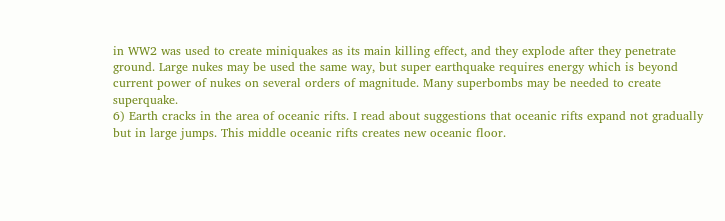in WW2 was used to create miniquakes as its main killing effect, and they explode after they penetrate ground. Large nukes may be used the same way, but super earthquake requires energy which is beyond current power of nukes on several orders of magnitude. Many superbombs may be needed to create superquake.
6) Earth cracks in the area of oceanic rifts. I read about suggestions that oceanic rifts expand not gradually but in large jumps. This middle oceanic rifts creates new oceanic floor.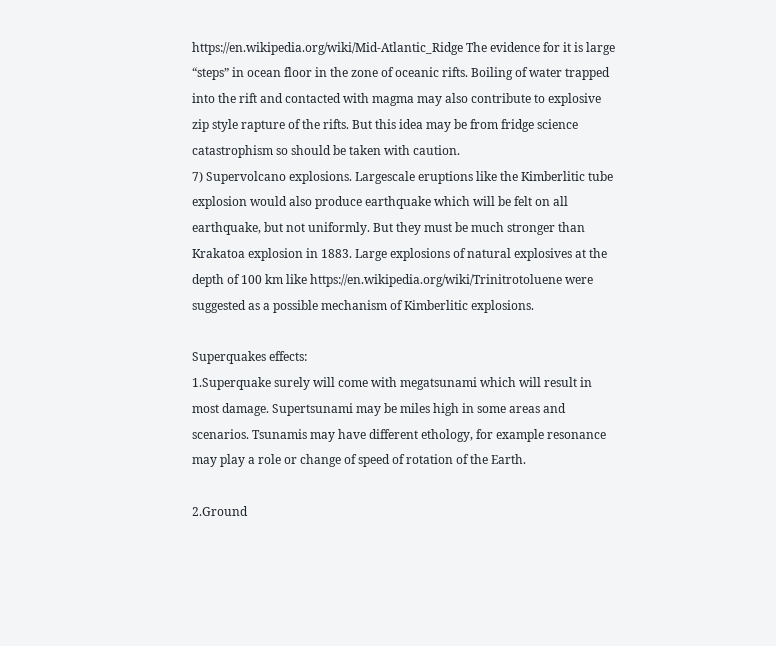https://en.wikipedia.org/wiki/Mid-Atlantic_Ridge The evidence for it is large “steps” in ocean floor in the zone of oceanic rifts. Boiling of water trapped into the rift and contacted with magma may also contribute to explosive zip style rapture of the rifts. But this idea may be from fridge science catastrophism so should be taken with caution.
7) Supervolcano explosions. Largescale eruptions like the Kimberlitic tube explosion would also produce earthquake which will be felt on all earthquake, but not uniformly. But they must be much stronger than Krakatoa explosion in 1883. Large explosions of natural explosives at the depth of 100 km like https://en.wikipedia.org/wiki/Trinitrotoluene were suggested as a possible mechanism of Kimberlitic explosions.

Superquakes effects:
1.Superquake surely will come with megatsunami which will result in most damage. Supertsunami may be miles high in some areas and scenarios. Tsunamis may have different ethology, for example resonance may play a role or change of speed of rotation of the Earth.

2.Ground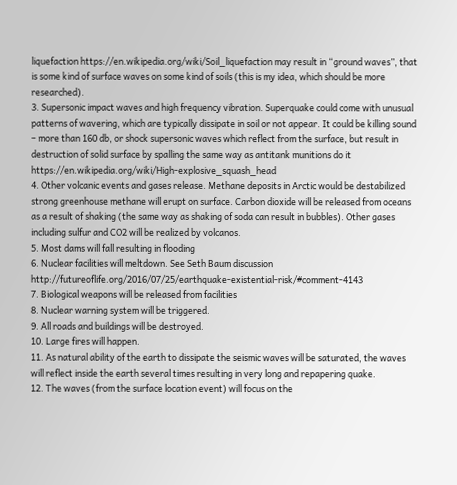liquefaction https://en.wikipedia.org/wiki/Soil_liquefaction may result in “ground waves”, that is some kind of surface waves on some kind of soils (this is my idea, which should be more researched).
3. Supersonic impact waves and high frequency vibration. Superquake could come with unusual patterns of wavering, which are typically dissipate in soil or not appear. It could be killing sound – more than 160 db, or shock supersonic waves which reflect from the surface, but result in destruction of solid surface by spalling the same way as antitank munitions do it https://en.wikipedia.org/wiki/High-explosive_squash_head
4. Other volcanic events and gases release. Methane deposits in Arctic would be destabilized strong greenhouse methane will erupt on surface. Carbon dioxide will be released from oceans as a result of shaking (the same way as shaking of soda can result in bubbles). Other gases including sulfur and CO2 will be realized by volcanos.
5. Most dams will fall resulting in flooding
6. Nuclear facilities will meltdown. See Seth Baum discussion http://futureoflife.org/2016/07/25/earthquake-existential-risk/#comment-4143
7. Biological weapons will be released from facilities
8. Nuclear warning system will be triggered.
9. All roads and buildings will be destroyed.
10. Large fires will happen.
11. As natural ability of the earth to dissipate the seismic waves will be saturated, the waves will reflect inside the earth several times resulting in very long and repapering quake.
12. The waves (from the surface location event) will focus on the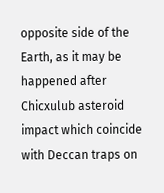opposite side of the Earth, as it may be happened after Chicxulub asteroid impact which coincide with Deccan traps on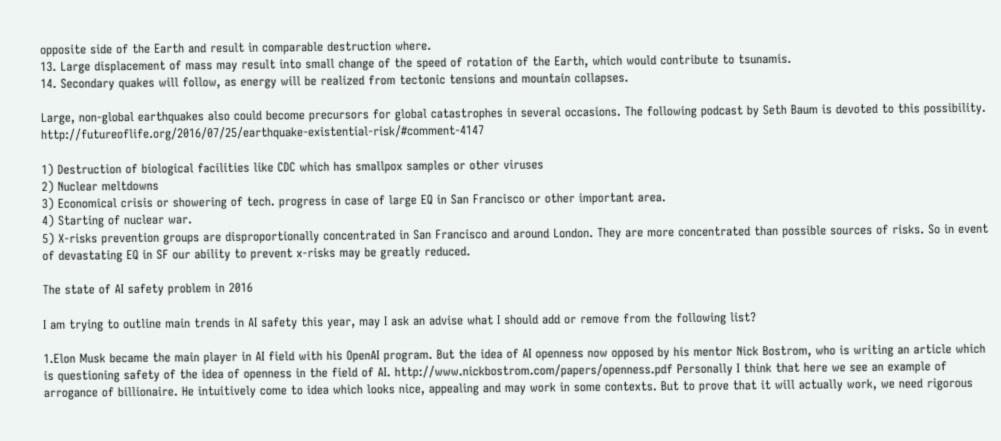opposite side of the Earth and result in comparable destruction where.
13. Large displacement of mass may result into small change of the speed of rotation of the Earth, which would contribute to tsunamis.
14. Secondary quakes will follow, as energy will be realized from tectonic tensions and mountain collapses.

Large, non-global earthquakes also could become precursors for global catastrophes in several occasions. The following podcast by Seth Baum is devoted to this possibility. http://futureoflife.org/2016/07/25/earthquake-existential-risk/#comment-4147

1) Destruction of biological facilities like CDC which has smallpox samples or other viruses
2) Nuclear meltdowns
3) Economical crisis or showering of tech. progress in case of large EQ in San Francisco or other important area.
4) Starting of nuclear war.
5) X-risks prevention groups are disproportionally concentrated in San Francisco and around London. They are more concentrated than possible sources of risks. So in event of devastating EQ in SF our ability to prevent x-risks may be greatly reduced.

The state of AI safety problem in 2016

I am trying to outline main trends in AI safety this year, may I ask an advise what I should add or remove from the following list?

1.Elon Musk became the main player in AI field with his OpenAI program. But the idea of AI openness now opposed by his mentor Nick Bostrom, who is writing an article which is questioning safety of the idea of openness in the field of AI. http://www.nickbostrom.com/papers/openness.pdf Personally I think that here we see an example of arrogance of billionaire. He intuitively come to idea which looks nice, appealing and may work in some contexts. But to prove that it will actually work, we need rigorous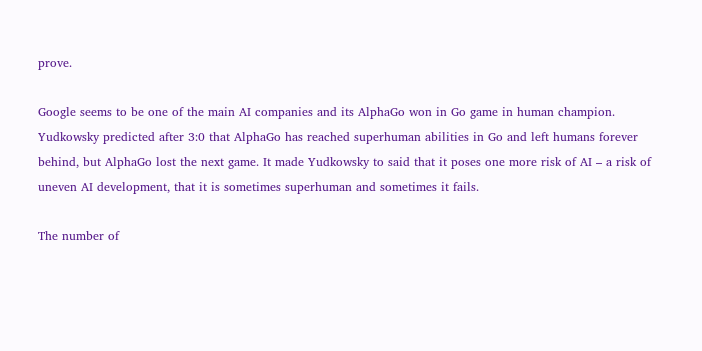prove.

Google seems to be one of the main AI companies and its AlphaGo won in Go game in human champion. Yudkowsky predicted after 3:0 that AlphaGo has reached superhuman abilities in Go and left humans forever behind, but AlphaGo lost the next game. It made Yudkowsky to said that it poses one more risk of AI – a risk of uneven AI development, that it is sometimes superhuman and sometimes it fails.

The number of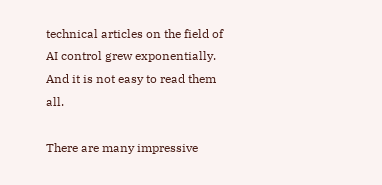technical articles on the field of AI control grew exponentially. And it is not easy to read them all.

There are many impressive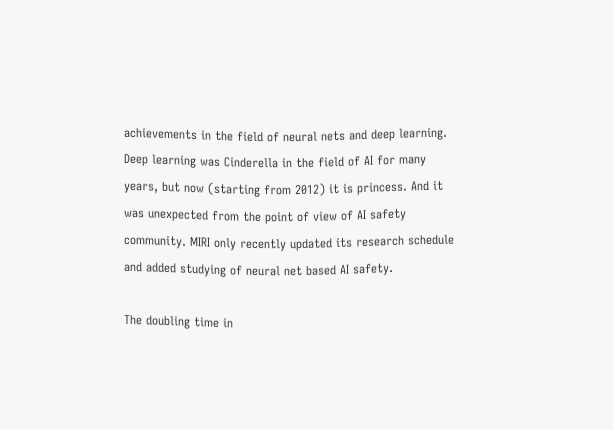achievements in the field of neural nets and deep learning. Deep learning was Cinderella in the field of AI for many years, but now (starting from 2012) it is princess. And it was unexpected from the point of view of AI safety community. MIRI only recently updated its research schedule and added studying of neural net based AI safety.

The doubling time in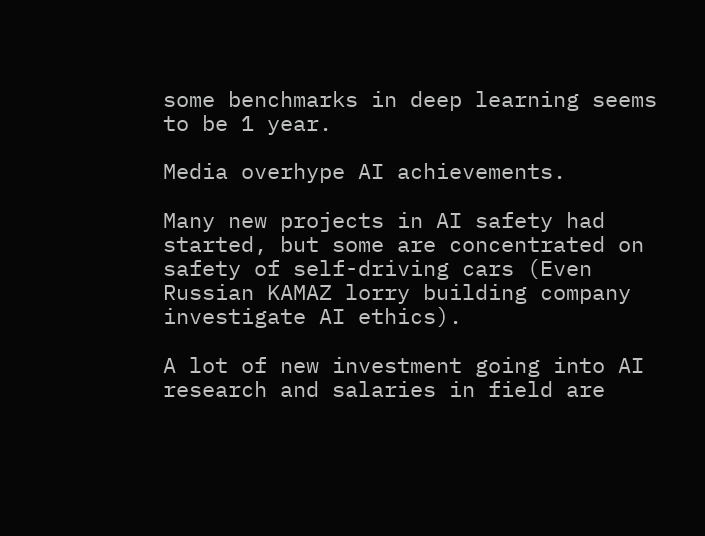some benchmarks in deep learning seems to be 1 year.

Media overhype AI achievements.

Many new projects in AI safety had started, but some are concentrated on safety of self-driving cars (Even Russian KAMAZ lorry building company investigate AI ethics).

A lot of new investment going into AI research and salaries in field are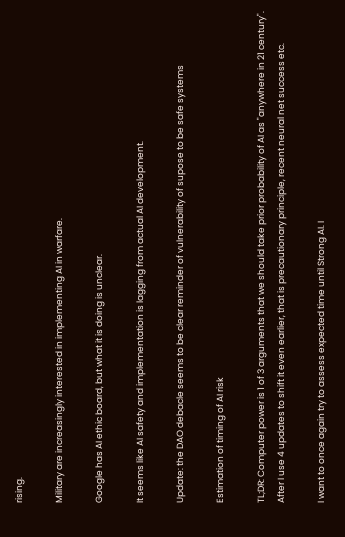rising.

Military are increasingly interested in implementing AI in warfare.

Google has AI ethic board, but what it is doing is unclear.

It seems like AI safety and implementation is lagging from actual AI development.

Update: the DAO debacle seems to be clear reminder of vulnerability of supose to be safe systems

Estimation of timing of AI risk

TL;DR: Computer power is 1 of 3 arguments that we should take prior probability of AI as "anywhere in 21 century". After I use 4 updates to shift it even earlier, that is precautionary principle, recent neural net success etc.

I want to once again try to assess expected time until Strong AI. I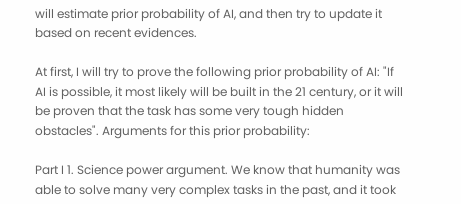will estimate prior probability of AI, and then try to update it based on recent evidences.

At first, I will try to prove the following prior probability of AI: "If AI is possible, it most likely will be built in the 21 century, or it will be proven that the task has some very tough hidden obstacles". Arguments for this prior probability:

Part I 1. Science power argument. We know that humanity was able to solve many very complex tasks in the past, and it took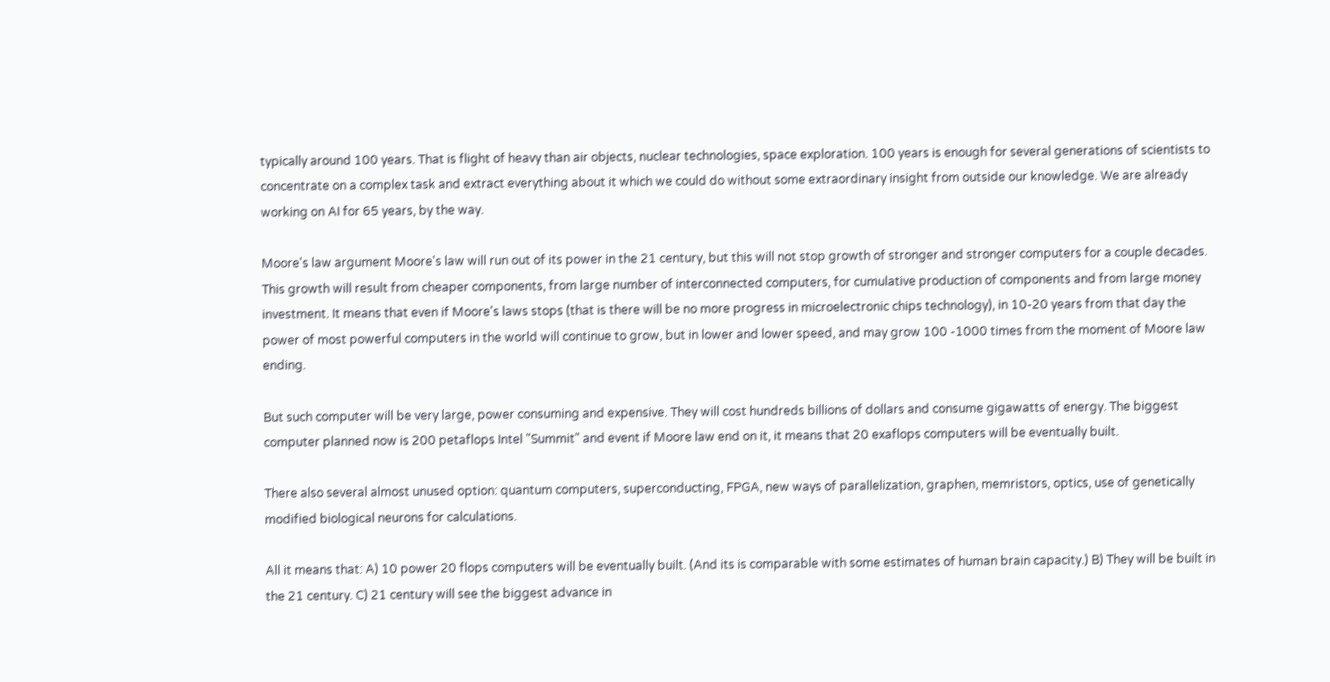typically around 100 years. That is flight of heavy than air objects, nuclear technologies, space exploration. 100 years is enough for several generations of scientists to concentrate on a complex task and extract everything about it which we could do without some extraordinary insight from outside our knowledge. We are already working on AI for 65 years, by the way.

Moore's law argument Moore's law will run out of its power in the 21 century, but this will not stop growth of stronger and stronger computers for a couple decades.
This growth will result from cheaper components, from large number of interconnected computers, for cumulative production of components and from large money investment. It means that even if Moore's laws stops (that is there will be no more progress in microelectronic chips technology), in 10-20 years from that day the power of most powerful computers in the world will continue to grow, but in lower and lower speed, and may grow 100 -1000 times from the moment of Moore law ending.

But such computer will be very large, power consuming and expensive. They will cost hundreds billions of dollars and consume gigawatts of energy. The biggest computer planned now is 200 petaflops Intel "Summit" and event if Moore law end on it, it means that 20 exaflops computers will be eventually built.

There also several almost unused option: quantum computers, superconducting, FPGA, new ways of parallelization, graphen, memristors, optics, use of genetically modified biological neurons for calculations.

All it means that: A) 10 power 20 flops computers will be eventually built. (And its is comparable with some estimates of human brain capacity.) B) They will be built in the 21 century. C) 21 century will see the biggest advance in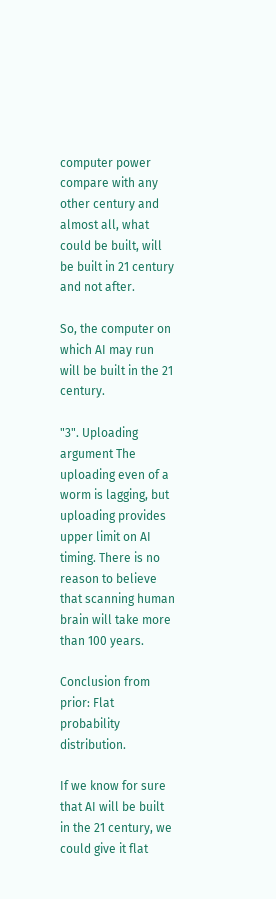computer power compare with any other century and almost all, what could be built, will be built in 21 century and not after.

So, the computer on which AI may run will be built in the 21 century.

"3". Uploading argument The uploading even of a worm is lagging, but uploading provides upper limit on AI timing. There is no reason to believe that scanning human brain will take more than 100 years.

Conclusion from prior: Flat probability distribution.

If we know for sure that AI will be built in the 21 century, we could give it flat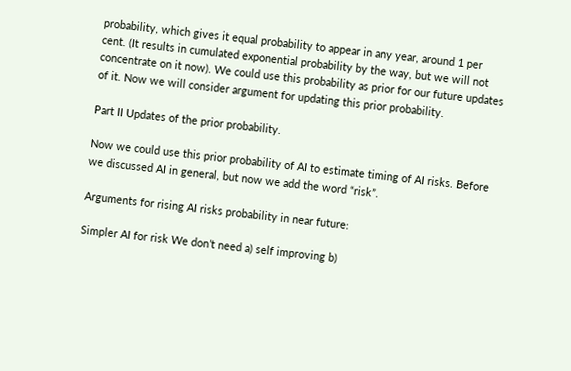probability, which gives it equal probability to appear in any year, around 1 per cent. (It results in cumulated exponential probability by the way, but we will not concentrate on it now). We could use this probability as prior for our future updates of it. Now we will consider argument for updating this prior probability.

Part II Updates of the prior probability.

Now we could use this prior probability of AI to estimate timing of AI risks. Before we discussed AI in general, but now we add the word “risk”.

Arguments for rising AI risks probability in near future:

Simpler AI for risk We don’t need a) self improving b)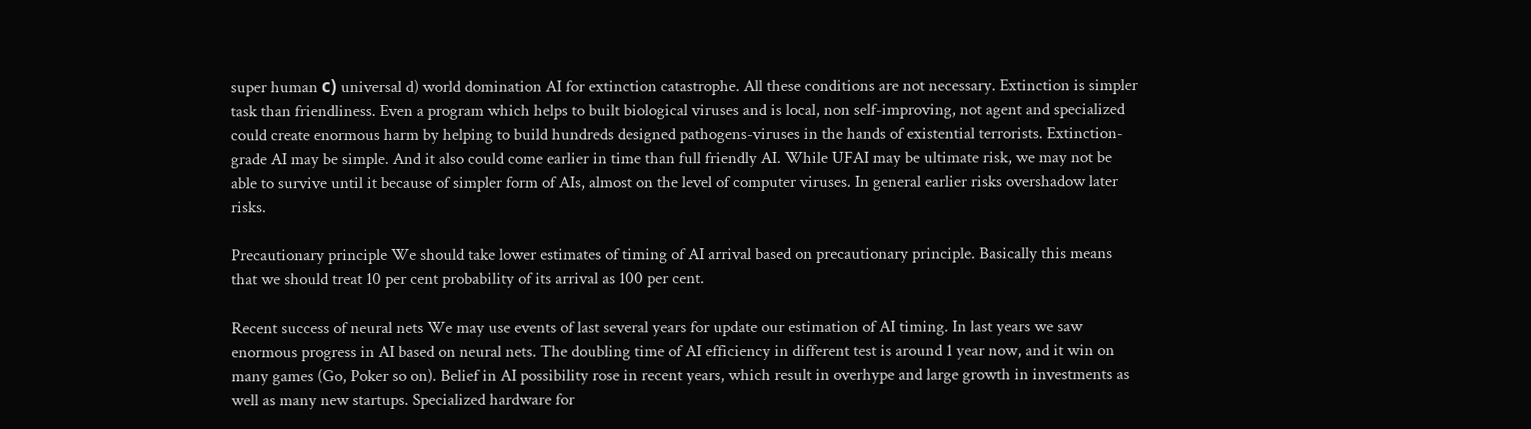super human с) universal d) world domination AI for extinction catastrophe. All these conditions are not necessary. Extinction is simpler task than friendliness. Even a program which helps to built biological viruses and is local, non self-improving, not agent and specialized could create enormous harm by helping to build hundreds designed pathogens-viruses in the hands of existential terrorists. Extinction-grade AI may be simple. And it also could come earlier in time than full friendly AI. While UFAI may be ultimate risk, we may not be able to survive until it because of simpler form of AIs, almost on the level of computer viruses. In general earlier risks overshadow later risks.

Precautionary principle We should take lower estimates of timing of AI arrival based on precautionary principle. Basically this means that we should treat 10 per cent probability of its arrival as 100 per cent.

Recent success of neural nets We may use events of last several years for update our estimation of AI timing. In last years we saw enormous progress in AI based on neural nets. The doubling time of AI efficiency in different test is around 1 year now, and it win on many games (Go, Poker so on). Belief in AI possibility rose in recent years, which result in overhype and large growth in investments as well as many new startups. Specialized hardware for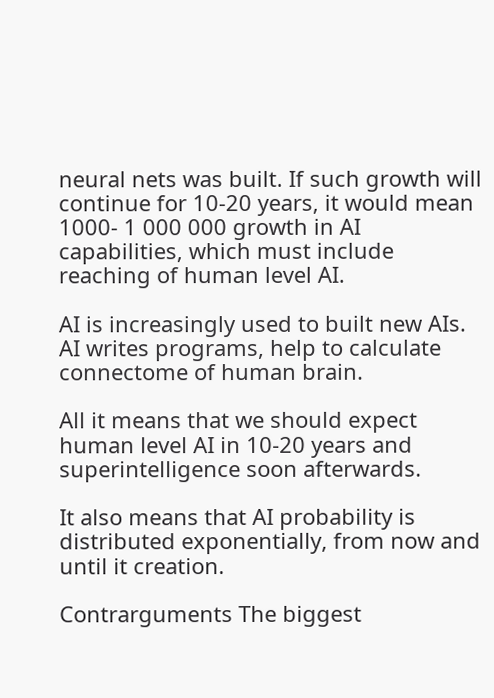neural nets was built. If such growth will continue for 10-20 years, it would mean 1000- 1 000 000 growth in AI capabilities, which must include reaching of human level AI.

AI is increasingly used to built new AIs. AI writes programs, help to calculate connectome of human brain.

All it means that we should expect human level AI in 10-20 years and superintelligence soon afterwards.

It also means that AI probability is distributed exponentially, from now and until it creation.

Contrarguments The biggest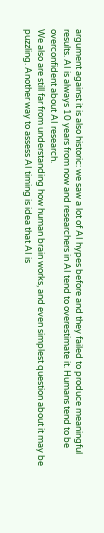argument against it is also historic: we saw a lot of AI hypes before and they failed to produce meaningful results. AI is always 10 years from now and researchers in AI tend to overestimate it. Humans tend to be overconfident about AI research.
We also are still far from understanding how human brain works, and even simplest question about it may be puzzling. Another way to assess AI timing is idea that AI is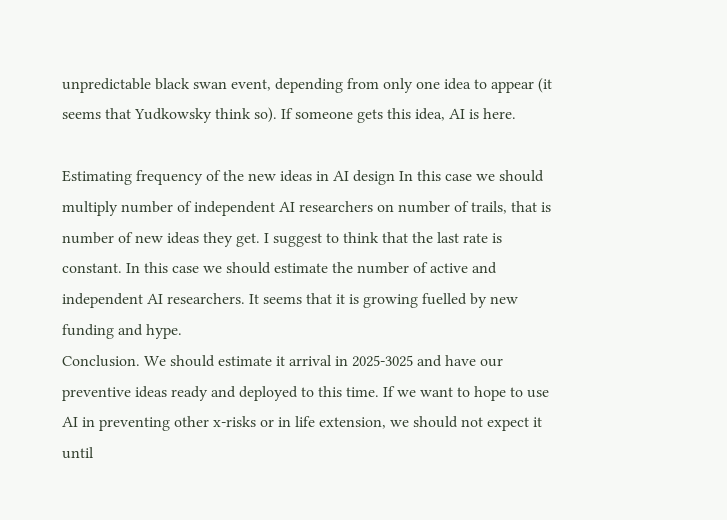unpredictable black swan event, depending from only one idea to appear (it seems that Yudkowsky think so). If someone gets this idea, AI is here.

Estimating frequency of the new ideas in AI design In this case we should multiply number of independent AI researchers on number of trails, that is number of new ideas they get. I suggest to think that the last rate is constant. In this case we should estimate the number of active and independent AI researchers. It seems that it is growing fuelled by new funding and hype.
Conclusion. We should estimate it arrival in 2025-3025 and have our preventive ideas ready and deployed to this time. If we want to hope to use AI in preventing other x-risks or in life extension, we should not expect it until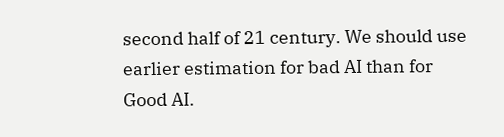second half of 21 century. We should use earlier estimation for bad AI than for Good AI.